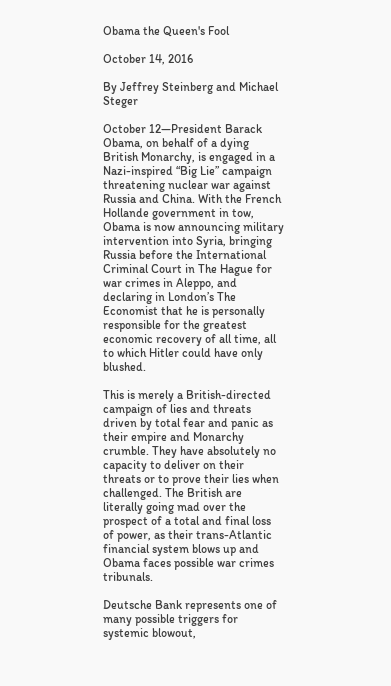Obama the Queen's Fool

October 14, 2016

By Jeffrey Steinberg and Michael Steger

October 12—President Barack Obama, on behalf of a dying British Monarchy, is engaged in a Nazi-inspired “Big Lie” campaign threatening nuclear war against Russia and China. With the French Hollande government in tow, Obama is now announcing military intervention into Syria, bringing Russia before the International Criminal Court in The Hague for war crimes in Aleppo, and declaring in London’s The Economist that he is personally responsible for the greatest economic recovery of all time, all to which Hitler could have only blushed.

This is merely a British-directed campaign of lies and threats driven by total fear and panic as their empire and Monarchy crumble. They have absolutely no capacity to deliver on their threats or to prove their lies when challenged. The British are literally going mad over the prospect of a total and final loss of power, as their trans-Atlantic financial system blows up and Obama faces possible war crimes tribunals.

Deutsche Bank represents one of many possible triggers for systemic blowout,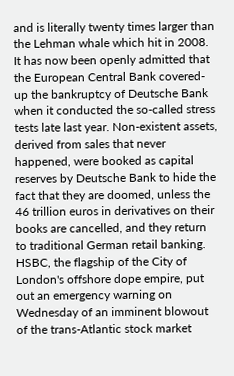and is literally twenty times larger than the Lehman whale which hit in 2008. It has now been openly admitted that the European Central Bank covered-up the bankruptcy of Deutsche Bank when it conducted the so-called stress tests late last year. Non-existent assets, derived from sales that never happened, were booked as capital reserves by Deutsche Bank to hide the fact that they are doomed, unless the 46 trillion euros in derivatives on their books are cancelled, and they return to traditional German retail banking. HSBC, the flagship of the City of London's offshore dope empire, put out an emergency warning on Wednesday of an imminent blowout of the trans-Atlantic stock market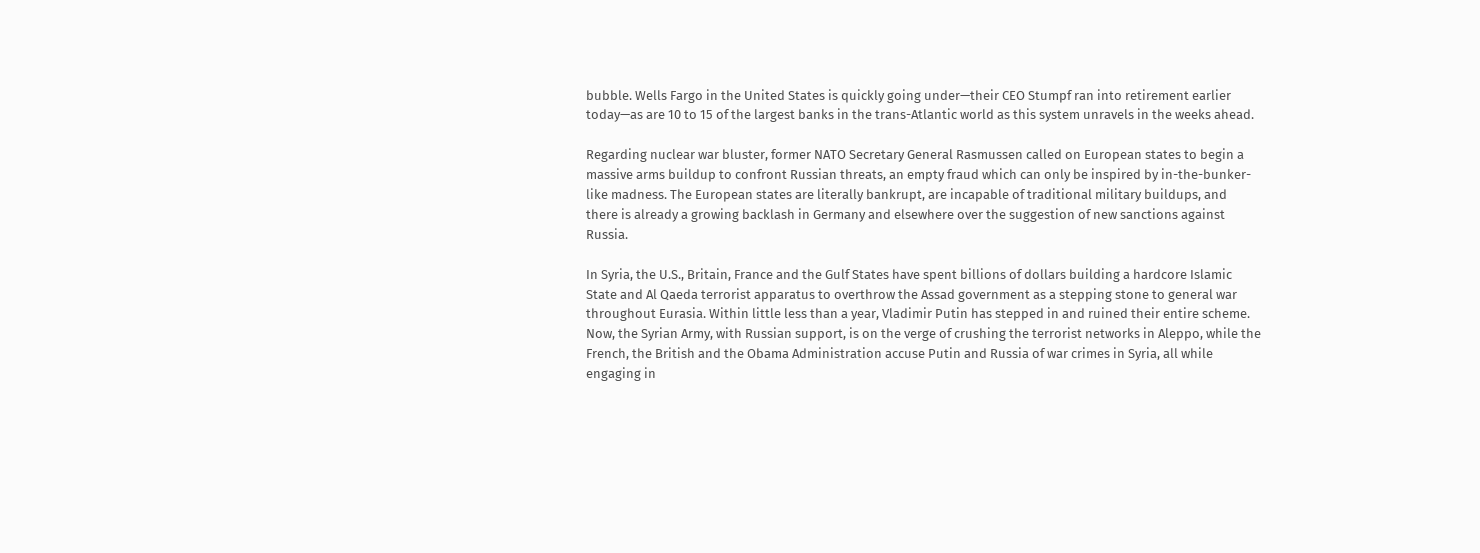bubble. Wells Fargo in the United States is quickly going under—their CEO Stumpf ran into retirement earlier today—as are 10 to 15 of the largest banks in the trans-Atlantic world as this system unravels in the weeks ahead.

Regarding nuclear war bluster, former NATO Secretary General Rasmussen called on European states to begin a massive arms buildup to confront Russian threats, an empty fraud which can only be inspired by in-the-bunker-like madness. The European states are literally bankrupt, are incapable of traditional military buildups, and there is already a growing backlash in Germany and elsewhere over the suggestion of new sanctions against Russia.

In Syria, the U.S., Britain, France and the Gulf States have spent billions of dollars building a hardcore Islamic State and Al Qaeda terrorist apparatus to overthrow the Assad government as a stepping stone to general war throughout Eurasia. Within little less than a year, Vladimir Putin has stepped in and ruined their entire scheme. Now, the Syrian Army, with Russian support, is on the verge of crushing the terrorist networks in Aleppo, while the French, the British and the Obama Administration accuse Putin and Russia of war crimes in Syria, all while engaging in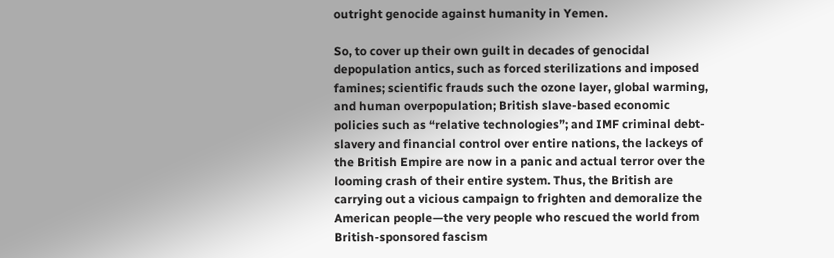outright genocide against humanity in Yemen.

So, to cover up their own guilt in decades of genocidal depopulation antics, such as forced sterilizations and imposed famines; scientific frauds such the ozone layer, global warming, and human overpopulation; British slave-based economic policies such as “relative technologies”; and IMF criminal debt-slavery and financial control over entire nations, the lackeys of the British Empire are now in a panic and actual terror over the looming crash of their entire system. Thus, the British are carrying out a vicious campaign to frighten and demoralize the American people—the very people who rescued the world from British-sponsored fascism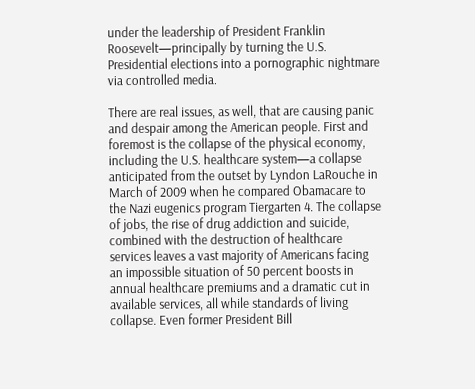under the leadership of President Franklin Roosevelt—principally by turning the U.S. Presidential elections into a pornographic nightmare via controlled media.

There are real issues, as well, that are causing panic and despair among the American people. First and foremost is the collapse of the physical economy, including the U.S. healthcare system—a collapse anticipated from the outset by Lyndon LaRouche in March of 2009 when he compared Obamacare to the Nazi eugenics program Tiergarten 4. The collapse of jobs, the rise of drug addiction and suicide, combined with the destruction of healthcare services leaves a vast majority of Americans facing an impossible situation of 50 percent boosts in annual healthcare premiums and a dramatic cut in available services, all while standards of living collapse. Even former President Bill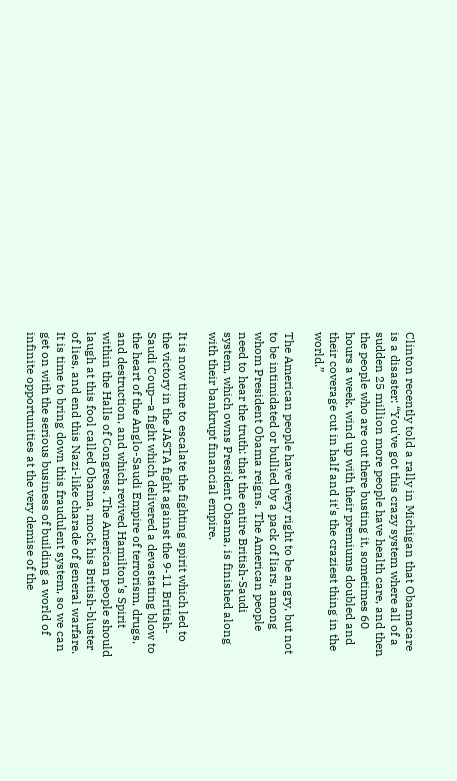Clinton recently told a rally in Michigan that Obamacare is a disaster: “You've got this crazy system where all of a sudden 25 million more people have health care, and then the people who are out there busting it, sometimes 60 hours a week, wind up with their premiums doubled and their coverage cut in half and it's the craziest thing in the world.”

The American people have every right to be angry, but not to be intimidated or bullied by a pack of liars, among whom President Obama reigns. The American people need to hear the truth: that the entire British-Saudi system, which owns President Obama, is finished along with their bankrupt financial empire.

It is now time to escalate the fighting spirit which led to the victory in the JASTA fight against the 9-11 British-Saudi Coup—a fight which delivered a devastating blow to the heart of the Anglo-Saudi Empire of terrorism, drugs, and destruction, and which revived Hamilton’s Spirit within the Halls of Congress. The American people should laugh at this fool called Obama, mock his British-bluster of lies, and end this Nazi-like charade of general warfare. It is time to bring down this fraudulent system, so we can get on with the serious business of building a world of infinite opportunities at the very demise of the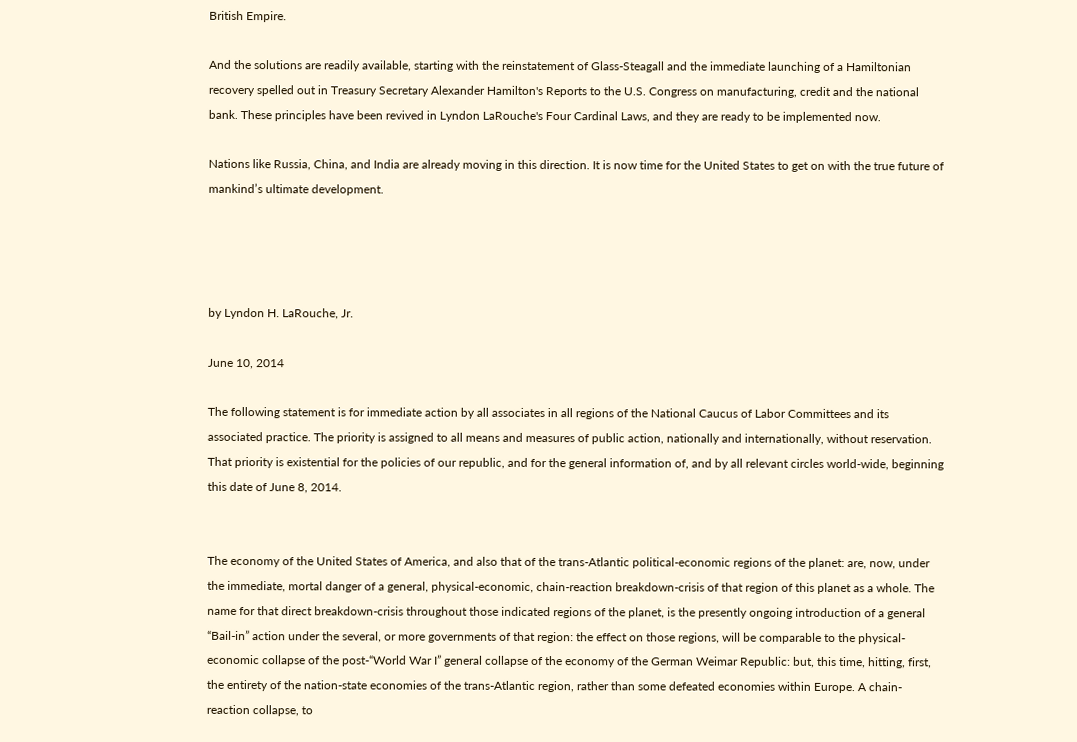British Empire.

And the solutions are readily available, starting with the reinstatement of Glass-Steagall and the immediate launching of a Hamiltonian recovery spelled out in Treasury Secretary Alexander Hamilton's Reports to the U.S. Congress on manufacturing, credit and the national bank. These principles have been revived in Lyndon LaRouche's Four Cardinal Laws, and they are ready to be implemented now.

Nations like Russia, China, and India are already moving in this direction. It is now time for the United States to get on with the true future of mankind’s ultimate development.




by Lyndon H. LaRouche, Jr.

June 10, 2014

The following statement is for immediate action by all associates in all regions of the National Caucus of Labor Committees and its associated practice. The priority is assigned to all means and measures of public action, nationally and internationally, without reservation. That priority is existential for the policies of our republic, and for the general information of, and by all relevant circles world-wide, beginning this date of June 8, 2014.


The economy of the United States of America, and also that of the trans-Atlantic political-economic regions of the planet: are, now, under the immediate, mortal danger of a general, physical-economic, chain-reaction breakdown-crisis of that region of this planet as a whole. The name for that direct breakdown-crisis throughout those indicated regions of the planet, is the presently ongoing introduction of a general “Bail-in” action under the several, or more governments of that region: the effect on those regions, will be comparable to the physical-economic collapse of the post-“World War I” general collapse of the economy of the German Weimar Republic: but, this time, hitting, first, the entirety of the nation-state economies of the trans-Atlantic region, rather than some defeated economies within Europe. A chain-reaction collapse, to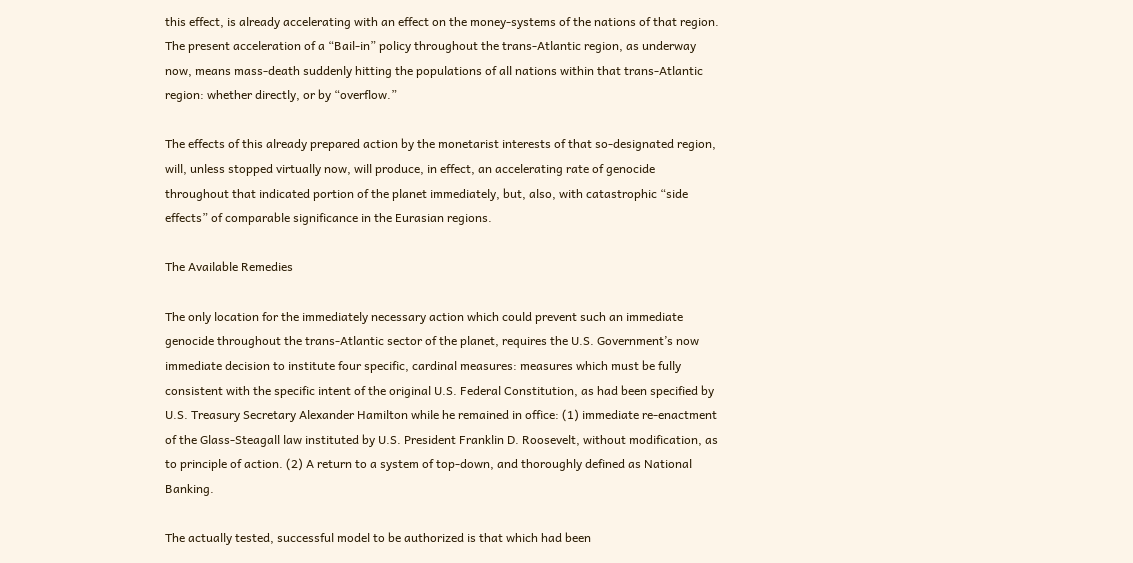this effect, is already accelerating with an effect on the money-systems of the nations of that region. The present acceleration of a “Bail-in” policy throughout the trans-Atlantic region, as underway now, means mass-death suddenly hitting the populations of all nations within that trans-Atlantic region: whether directly, or by “overflow.”

The effects of this already prepared action by the monetarist interests of that so-designated region, will, unless stopped virtually now, will produce, in effect, an accelerating rate of genocide throughout that indicated portion of the planet immediately, but, also, with catastrophic “side effects” of comparable significance in the Eurasian regions.

The Available Remedies

The only location for the immediately necessary action which could prevent such an immediate genocide throughout the trans-Atlantic sector of the planet, requires the U.S. Government’s now immediate decision to institute four specific, cardinal measures: measures which must be fully consistent with the specific intent of the original U.S. Federal Constitution, as had been specified by U.S. Treasury Secretary Alexander Hamilton while he remained in office: (1) immediate re-enactment of the Glass-Steagall law instituted by U.S. President Franklin D. Roosevelt, without modification, as to principle of action. (2) A return to a system of top-down, and thoroughly defined as National Banking.

The actually tested, successful model to be authorized is that which had been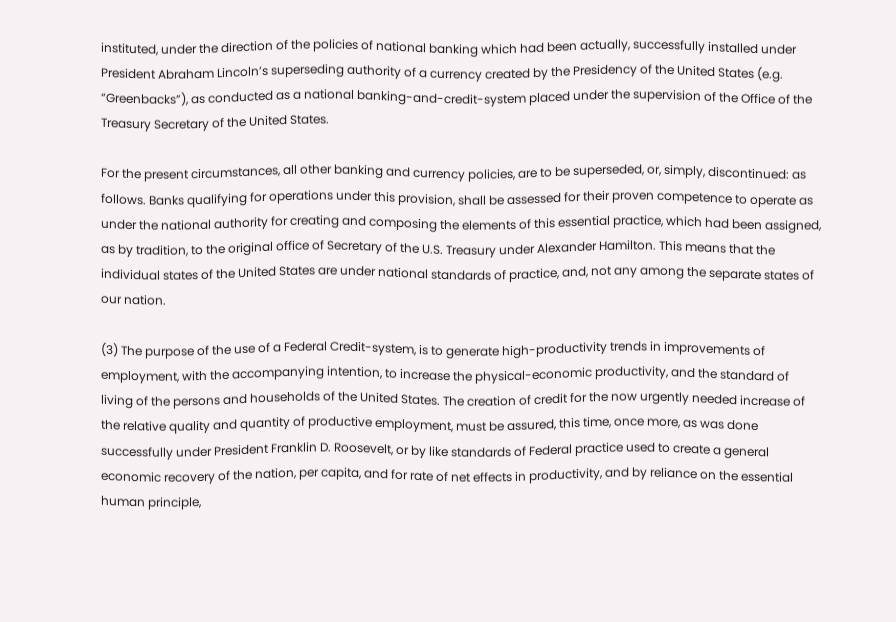instituted, under the direction of the policies of national banking which had been actually, successfully installed under President Abraham Lincoln’s superseding authority of a currency created by the Presidency of the United States (e.g. “Greenbacks”), as conducted as a national banking-and-credit-system placed under the supervision of the Office of the Treasury Secretary of the United States.

For the present circumstances, all other banking and currency policies, are to be superseded, or, simply, discontinued: as follows. Banks qualifying for operations under this provision, shall be assessed for their proven competence to operate as under the national authority for creating and composing the elements of this essential practice, which had been assigned, as by tradition, to the original office of Secretary of the U.S. Treasury under Alexander Hamilton. This means that the individual states of the United States are under national standards of practice, and, not any among the separate states of our nation.

(3) The purpose of the use of a Federal Credit-system, is to generate high-productivity trends in improvements of employment, with the accompanying intention, to increase the physical-economic productivity, and the standard of living of the persons and households of the United States. The creation of credit for the now urgently needed increase of the relative quality and quantity of productive employment, must be assured, this time, once more, as was done successfully under President Franklin D. Roosevelt, or by like standards of Federal practice used to create a general economic recovery of the nation, per capita, and for rate of net effects in productivity, and by reliance on the essential human principle,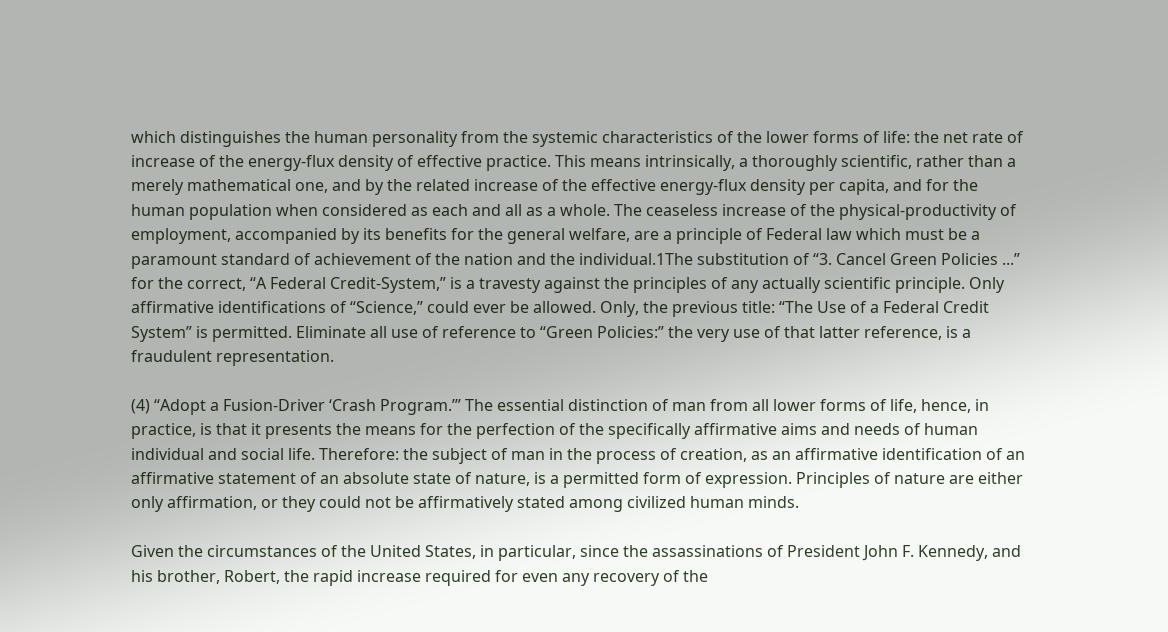which distinguishes the human personality from the systemic characteristics of the lower forms of life: the net rate of increase of the energy-flux density of effective practice. This means intrinsically, a thoroughly scientific, rather than a merely mathematical one, and by the related increase of the effective energy-flux density per capita, and for the human population when considered as each and all as a whole. The ceaseless increase of the physical-productivity of employment, accompanied by its benefits for the general welfare, are a principle of Federal law which must be a paramount standard of achievement of the nation and the individual.1The substitution of “3. Cancel Green Policies ...” for the correct, “A Federal Credit-System,” is a travesty against the principles of any actually scientific principle. Only affirmative identifications of “Science,” could ever be allowed. Only, the previous title: “The Use of a Federal Credit System” is permitted. Eliminate all use of reference to “Green Policies:” the very use of that latter reference, is a fraudulent representation.

(4) “Adopt a Fusion-Driver ‘Crash Program.’” The essential distinction of man from all lower forms of life, hence, in practice, is that it presents the means for the perfection of the specifically affirmative aims and needs of human individual and social life. Therefore: the subject of man in the process of creation, as an affirmative identification of an affirmative statement of an absolute state of nature, is a permitted form of expression. Principles of nature are either only affirmation, or they could not be affirmatively stated among civilized human minds.

Given the circumstances of the United States, in particular, since the assassinations of President John F. Kennedy, and his brother, Robert, the rapid increase required for even any recovery of the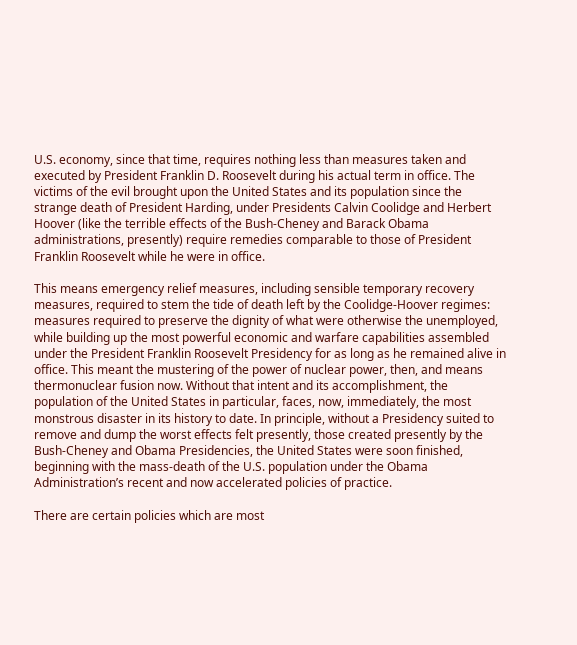U.S. economy, since that time, requires nothing less than measures taken and executed by President Franklin D. Roosevelt during his actual term in office. The victims of the evil brought upon the United States and its population since the strange death of President Harding, under Presidents Calvin Coolidge and Herbert Hoover (like the terrible effects of the Bush-Cheney and Barack Obama administrations, presently) require remedies comparable to those of President Franklin Roosevelt while he were in office.

This means emergency relief measures, including sensible temporary recovery measures, required to stem the tide of death left by the Coolidge-Hoover regimes: measures required to preserve the dignity of what were otherwise the unemployed, while building up the most powerful economic and warfare capabilities assembled under the President Franklin Roosevelt Presidency for as long as he remained alive in office. This meant the mustering of the power of nuclear power, then, and means thermonuclear fusion now. Without that intent and its accomplishment, the population of the United States in particular, faces, now, immediately, the most monstrous disaster in its history to date. In principle, without a Presidency suited to remove and dump the worst effects felt presently, those created presently by the Bush-Cheney and Obama Presidencies, the United States were soon finished, beginning with the mass-death of the U.S. population under the Obama Administration’s recent and now accelerated policies of practice.

There are certain policies which are most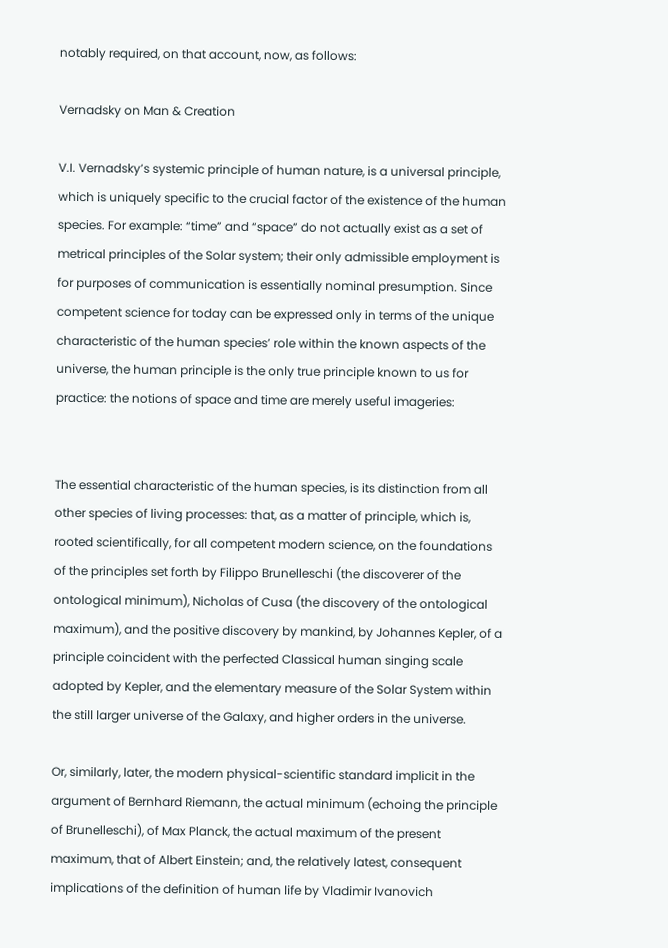notably required, on that account, now, as follows:

Vernadsky on Man & Creation

V.I. Vernadsky’s systemic principle of human nature, is a universal principle, which is uniquely specific to the crucial factor of the existence of the human species. For example: “time” and “space” do not actually exist as a set of metrical principles of the Solar system; their only admissible employment is for purposes of communication is essentially nominal presumption. Since competent science for today can be expressed only in terms of the unique characteristic of the human species’ role within the known aspects of the universe, the human principle is the only true principle known to us for practice: the notions of space and time are merely useful imageries:


The essential characteristic of the human species, is its distinction from all other species of living processes: that, as a matter of principle, which is, rooted scientifically, for all competent modern science, on the foundations of the principles set forth by Filippo Brunelleschi (the discoverer of the ontological minimum), Nicholas of Cusa (the discovery of the ontological maximum), and the positive discovery by mankind, by Johannes Kepler, of a principle coincident with the perfected Classical human singing scale adopted by Kepler, and the elementary measure of the Solar System within the still larger universe of the Galaxy, and higher orders in the universe.

Or, similarly, later, the modern physical-scientific standard implicit in the argument of Bernhard Riemann, the actual minimum (echoing the principle of Brunelleschi), of Max Planck, the actual maximum of the present maximum, that of Albert Einstein; and, the relatively latest, consequent implications of the definition of human life by Vladimir Ivanovich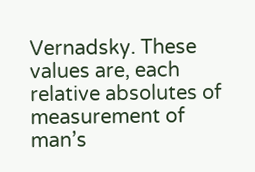Vernadsky. These values are, each relative absolutes of measurement of man’s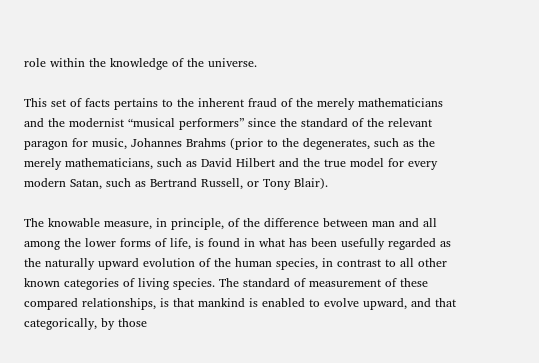role within the knowledge of the universe.

This set of facts pertains to the inherent fraud of the merely mathematicians and the modernist “musical performers” since the standard of the relevant paragon for music, Johannes Brahms (prior to the degenerates, such as the merely mathematicians, such as David Hilbert and the true model for every modern Satan, such as Bertrand Russell, or Tony Blair).

The knowable measure, in principle, of the difference between man and all among the lower forms of life, is found in what has been usefully regarded as the naturally upward evolution of the human species, in contrast to all other known categories of living species. The standard of measurement of these compared relationships, is that mankind is enabled to evolve upward, and that categorically, by those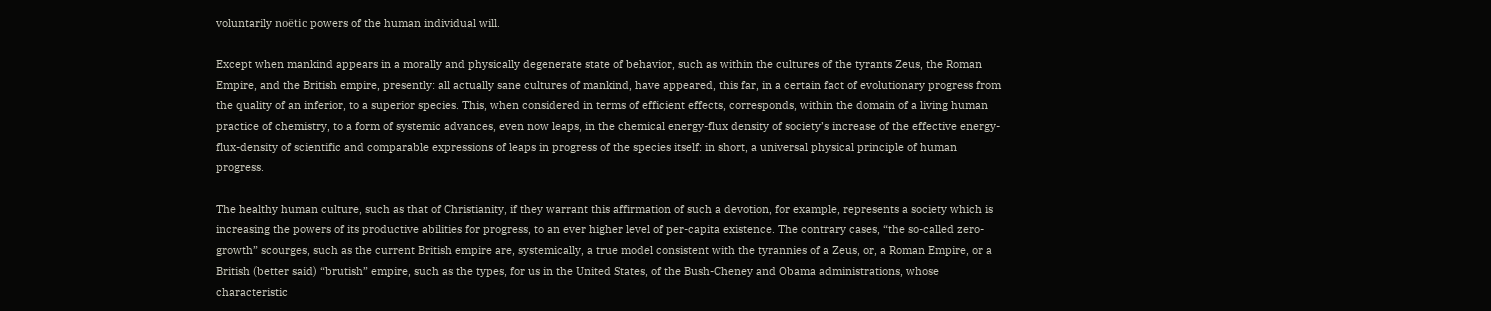voluntarily noëtic powers of the human individual will.

Except when mankind appears in a morally and physically degenerate state of behavior, such as within the cultures of the tyrants Zeus, the Roman Empire, and the British empire, presently: all actually sane cultures of mankind, have appeared, this far, in a certain fact of evolutionary progress from the quality of an inferior, to a superior species. This, when considered in terms of efficient effects, corresponds, within the domain of a living human practice of chemistry, to a form of systemic advances, even now leaps, in the chemical energy-flux density of society’s increase of the effective energy-flux-density of scientific and comparable expressions of leaps in progress of the species itself: in short, a universal physical principle of human progress.

The healthy human culture, such as that of Christianity, if they warrant this affirmation of such a devotion, for example, represents a society which is increasing the powers of its productive abilities for progress, to an ever higher level of per-capita existence. The contrary cases, “the so-called zero-growth” scourges, such as the current British empire are, systemically, a true model consistent with the tyrannies of a Zeus, or, a Roman Empire, or a British (better said) “brutish” empire, such as the types, for us in the United States, of the Bush-Cheney and Obama administrations, whose characteristic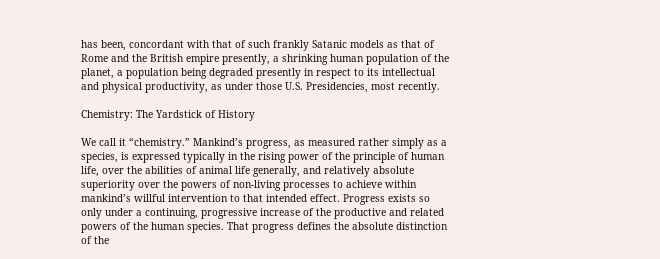has been, concordant with that of such frankly Satanic models as that of Rome and the British empire presently, a shrinking human population of the planet, a population being degraded presently in respect to its intellectual and physical productivity, as under those U.S. Presidencies, most recently.

Chemistry: The Yardstick of History

We call it “chemistry.” Mankind’s progress, as measured rather simply as a species, is expressed typically in the rising power of the principle of human life, over the abilities of animal life generally, and relatively absolute superiority over the powers of non-living processes to achieve within mankind’s willful intervention to that intended effect. Progress exists so only under a continuing, progressive increase of the productive and related powers of the human species. That progress defines the absolute distinction of the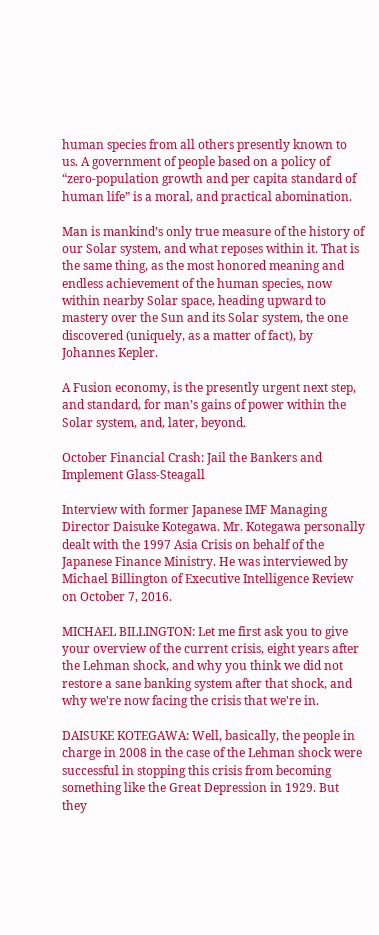human species from all others presently known to us. A government of people based on a policy of “zero-population growth and per capita standard of human life” is a moral, and practical abomination.

Man is mankind’s only true measure of the history of our Solar system, and what reposes within it. That is the same thing, as the most honored meaning and endless achievement of the human species, now within nearby Solar space, heading upward to mastery over the Sun and its Solar system, the one discovered (uniquely, as a matter of fact), by Johannes Kepler.

A Fusion economy, is the presently urgent next step, and standard, for man’s gains of power within the Solar system, and, later, beyond.

October Financial Crash: Jail the Bankers and Implement Glass-Steagall

Interview with former Japanese IMF Managing Director Daisuke Kotegawa. Mr. Kotegawa personally dealt with the 1997 Asia Crisis on behalf of the Japanese Finance Ministry. He was interviewed by Michael Billington of Executive Intelligence Review on October 7, 2016.

MICHAEL BILLINGTON: Let me first ask you to give your overview of the current crisis, eight years after the Lehman shock, and why you think we did not restore a sane banking system after that shock, and why we're now facing the crisis that we're in.

DAISUKE KOTEGAWA: Well, basically, the people in charge in 2008 in the case of the Lehman shock were successful in stopping this crisis from becoming something like the Great Depression in 1929. But they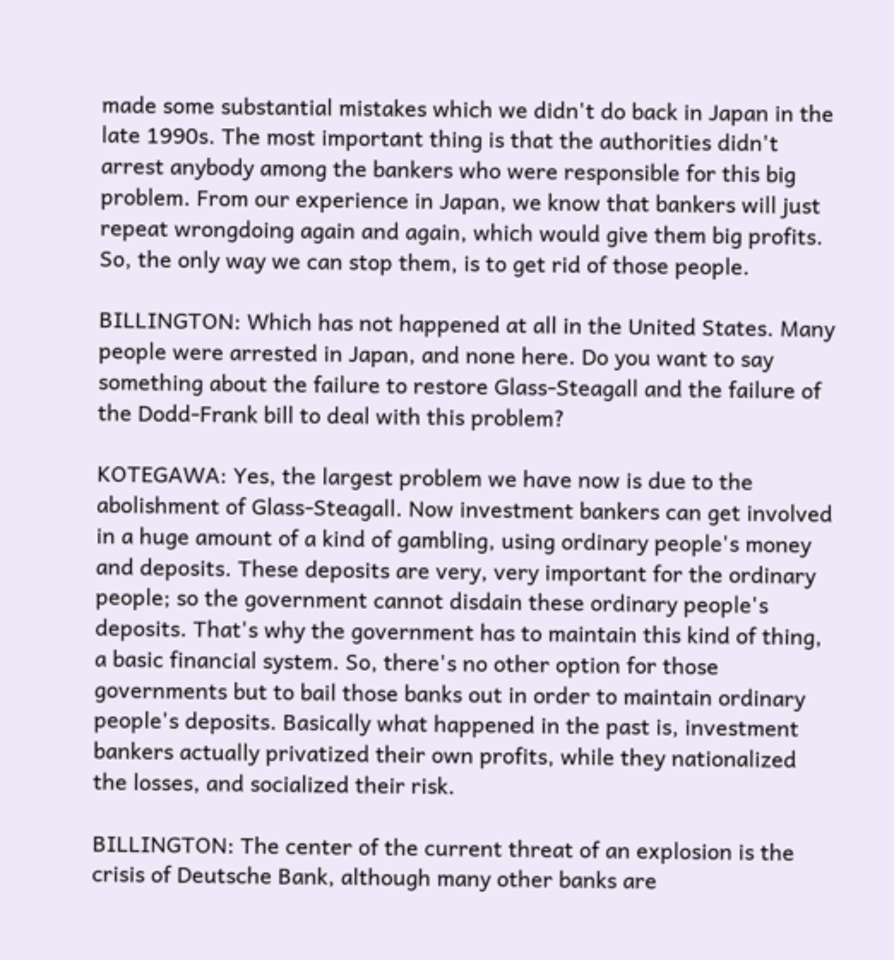made some substantial mistakes which we didn't do back in Japan in the late 1990s. The most important thing is that the authorities didn't arrest anybody among the bankers who were responsible for this big problem. From our experience in Japan, we know that bankers will just repeat wrongdoing again and again, which would give them big profits. So, the only way we can stop them, is to get rid of those people.

BILLINGTON: Which has not happened at all in the United States. Many people were arrested in Japan, and none here. Do you want to say something about the failure to restore Glass-Steagall and the failure of the Dodd-Frank bill to deal with this problem?

KOTEGAWA: Yes, the largest problem we have now is due to the abolishment of Glass-Steagall. Now investment bankers can get involved in a huge amount of a kind of gambling, using ordinary people's money and deposits. These deposits are very, very important for the ordinary people; so the government cannot disdain these ordinary people's deposits. That's why the government has to maintain this kind of thing, a basic financial system. So, there's no other option for those governments but to bail those banks out in order to maintain ordinary people's deposits. Basically what happened in the past is, investment bankers actually privatized their own profits, while they nationalized the losses, and socialized their risk.

BILLINGTON: The center of the current threat of an explosion is the crisis of Deutsche Bank, although many other banks are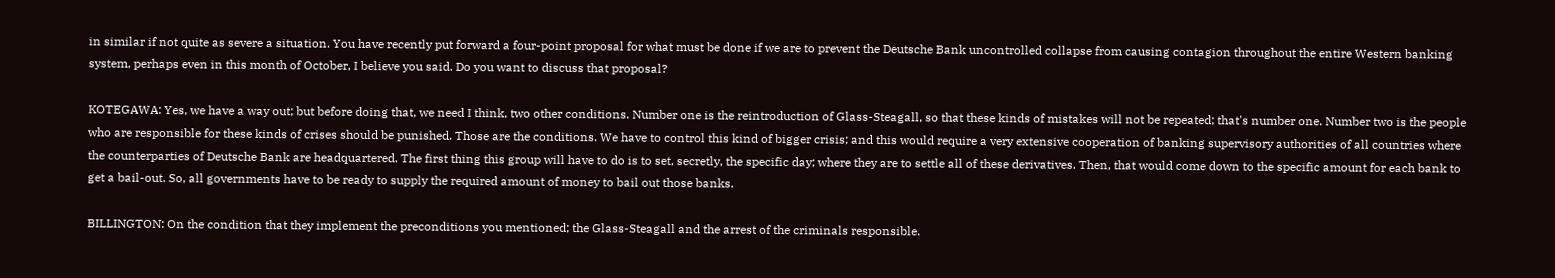in similar if not quite as severe a situation. You have recently put forward a four-point proposal for what must be done if we are to prevent the Deutsche Bank uncontrolled collapse from causing contagion throughout the entire Western banking system, perhaps even in this month of October, I believe you said. Do you want to discuss that proposal?

KOTEGAWA: Yes, we have a way out; but before doing that, we need I think, two other conditions. Number one is the reintroduction of Glass-Steagall, so that these kinds of mistakes will not be repeated; that's number one. Number two is the people who are responsible for these kinds of crises should be punished. Those are the conditions. We have to control this kind of bigger crisis; and this would require a very extensive cooperation of banking supervisory authorities of all countries where the counterparties of Deutsche Bank are headquartered. The first thing this group will have to do is to set, secretly, the specific day; where they are to settle all of these derivatives. Then, that would come down to the specific amount for each bank to get a bail-out. So, all governments have to be ready to supply the required amount of money to bail out those banks.

BILLINGTON: On the condition that they implement the preconditions you mentioned; the Glass-Steagall and the arrest of the criminals responsible.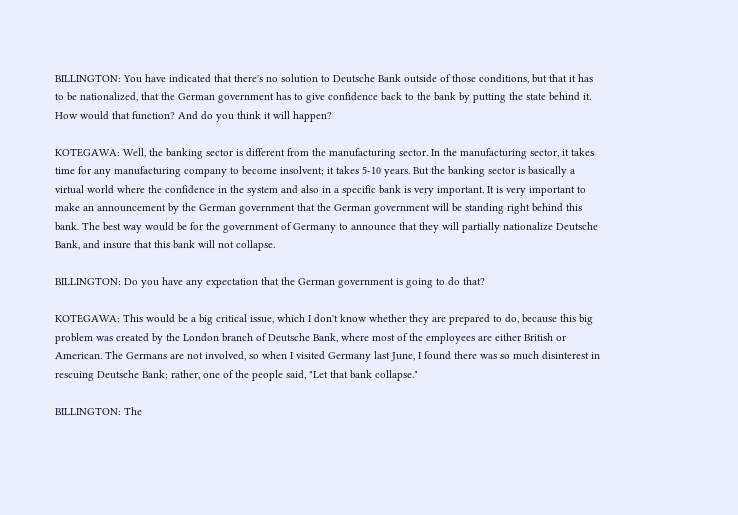BILLINGTON: You have indicated that there's no solution to Deutsche Bank outside of those conditions, but that it has to be nationalized, that the German government has to give confidence back to the bank by putting the state behind it. How would that function? And do you think it will happen?

KOTEGAWA: Well, the banking sector is different from the manufacturing sector. In the manufacturing sector, it takes time for any manufacturing company to become insolvent; it takes 5-10 years. But the banking sector is basically a virtual world where the confidence in the system and also in a specific bank is very important. It is very important to make an announcement by the German government that the German government will be standing right behind this bank. The best way would be for the government of Germany to announce that they will partially nationalize Deutsche Bank, and insure that this bank will not collapse.

BILLINGTON: Do you have any expectation that the German government is going to do that?

KOTEGAWA: This would be a big critical issue, which I don't know whether they are prepared to do, because this big problem was created by the London branch of Deutsche Bank, where most of the employees are either British or American. The Germans are not involved, so when I visited Germany last June, I found there was so much disinterest in rescuing Deutsche Bank; rather, one of the people said, "Let that bank collapse."

BILLINGTON: The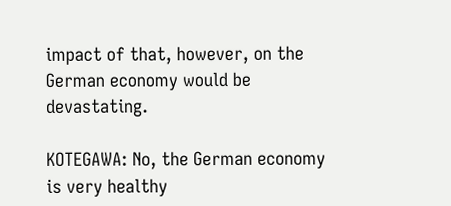impact of that, however, on the German economy would be devastating.

KOTEGAWA: No, the German economy is very healthy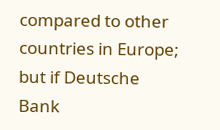compared to other countries in Europe; but if Deutsche Bank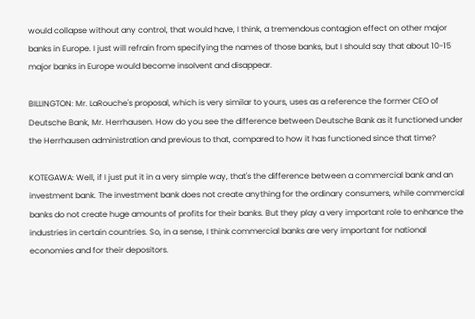would collapse without any control, that would have, I think, a tremendous contagion effect on other major banks in Europe. I just will refrain from specifying the names of those banks, but I should say that about 10-15 major banks in Europe would become insolvent and disappear.

BILLINGTON: Mr. LaRouche's proposal, which is very similar to yours, uses as a reference the former CEO of Deutsche Bank, Mr. Herrhausen. How do you see the difference between Deutsche Bank as it functioned under the Herrhausen administration and previous to that, compared to how it has functioned since that time?

KOTEGAWA: Well, if I just put it in a very simple way, that's the difference between a commercial bank and an investment bank. The investment bank does not create anything for the ordinary consumers, while commercial banks do not create huge amounts of profits for their banks. But they play a very important role to enhance the industries in certain countries. So, in a sense, I think commercial banks are very important for national economies and for their depositors.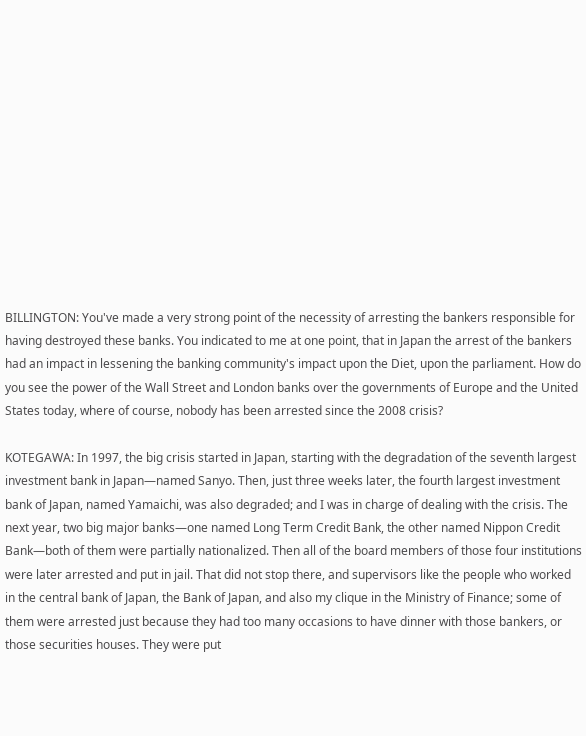BILLINGTON: You've made a very strong point of the necessity of arresting the bankers responsible for having destroyed these banks. You indicated to me at one point, that in Japan the arrest of the bankers had an impact in lessening the banking community's impact upon the Diet, upon the parliament. How do you see the power of the Wall Street and London banks over the governments of Europe and the United States today, where of course, nobody has been arrested since the 2008 crisis?

KOTEGAWA: In 1997, the big crisis started in Japan, starting with the degradation of the seventh largest investment bank in Japan—named Sanyo. Then, just three weeks later, the fourth largest investment bank of Japan, named Yamaichi, was also degraded; and I was in charge of dealing with the crisis. The next year, two big major banks—one named Long Term Credit Bank, the other named Nippon Credit Bank—both of them were partially nationalized. Then all of the board members of those four institutions were later arrested and put in jail. That did not stop there, and supervisors like the people who worked in the central bank of Japan, the Bank of Japan, and also my clique in the Ministry of Finance; some of them were arrested just because they had too many occasions to have dinner with those bankers, or those securities houses. They were put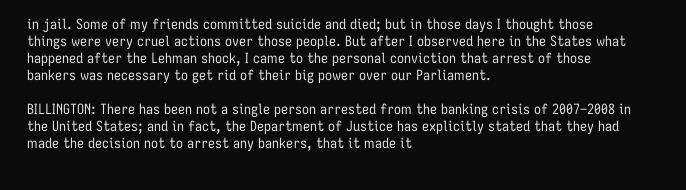in jail. Some of my friends committed suicide and died; but in those days I thought those things were very cruel actions over those people. But after I observed here in the States what happened after the Lehman shock, I came to the personal conviction that arrest of those bankers was necessary to get rid of their big power over our Parliament.

BILLINGTON: There has been not a single person arrested from the banking crisis of 2007–2008 in the United States; and in fact, the Department of Justice has explicitly stated that they had made the decision not to arrest any bankers, that it made it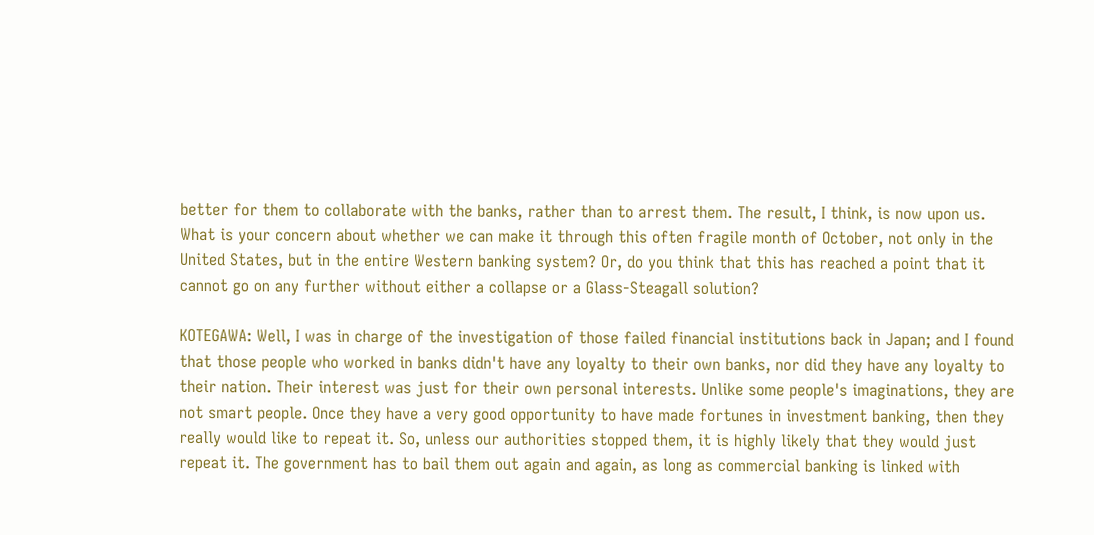better for them to collaborate with the banks, rather than to arrest them. The result, I think, is now upon us. What is your concern about whether we can make it through this often fragile month of October, not only in the United States, but in the entire Western banking system? Or, do you think that this has reached a point that it cannot go on any further without either a collapse or a Glass-Steagall solution?

KOTEGAWA: Well, I was in charge of the investigation of those failed financial institutions back in Japan; and I found that those people who worked in banks didn't have any loyalty to their own banks, nor did they have any loyalty to their nation. Their interest was just for their own personal interests. Unlike some people's imaginations, they are not smart people. Once they have a very good opportunity to have made fortunes in investment banking, then they really would like to repeat it. So, unless our authorities stopped them, it is highly likely that they would just repeat it. The government has to bail them out again and again, as long as commercial banking is linked with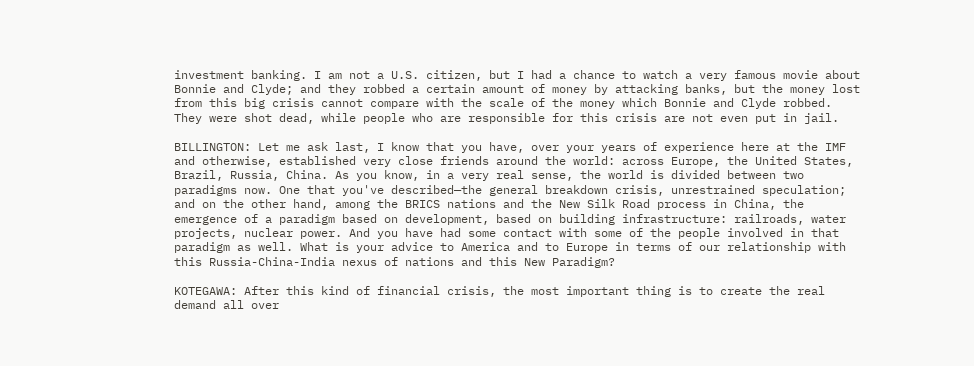investment banking. I am not a U.S. citizen, but I had a chance to watch a very famous movie about Bonnie and Clyde; and they robbed a certain amount of money by attacking banks, but the money lost from this big crisis cannot compare with the scale of the money which Bonnie and Clyde robbed. They were shot dead, while people who are responsible for this crisis are not even put in jail.

BILLINGTON: Let me ask last, I know that you have, over your years of experience here at the IMF and otherwise, established very close friends around the world: across Europe, the United States, Brazil, Russia, China. As you know, in a very real sense, the world is divided between two paradigms now. One that you've described—the general breakdown crisis, unrestrained speculation; and on the other hand, among the BRICS nations and the New Silk Road process in China, the emergence of a paradigm based on development, based on building infrastructure: railroads, water projects, nuclear power. And you have had some contact with some of the people involved in that paradigm as well. What is your advice to America and to Europe in terms of our relationship with this Russia-China-India nexus of nations and this New Paradigm?

KOTEGAWA: After this kind of financial crisis, the most important thing is to create the real demand all over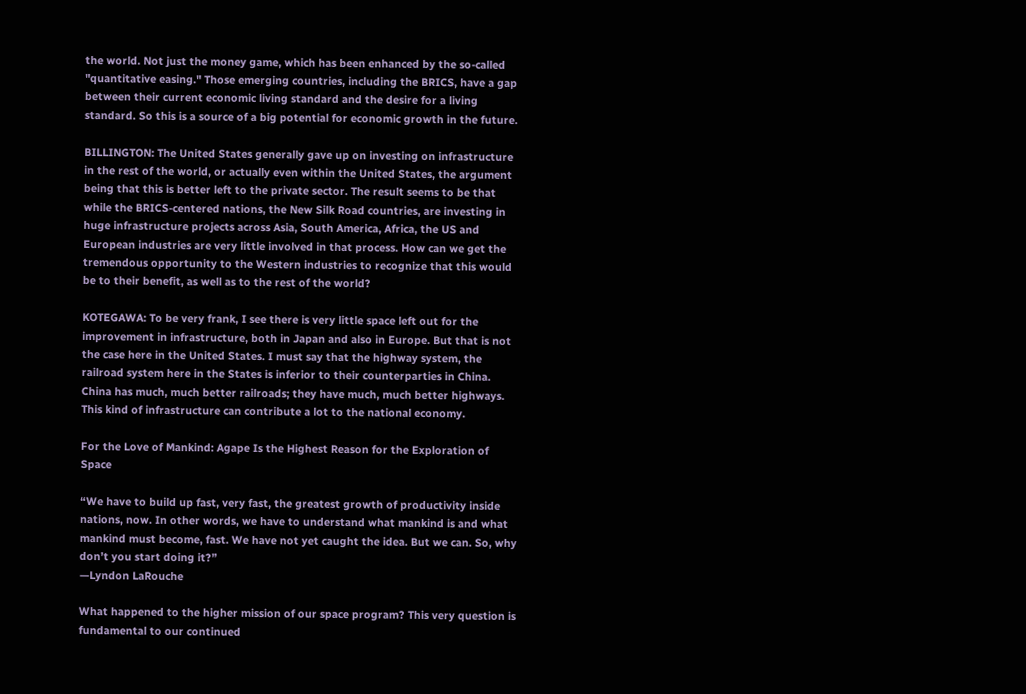the world. Not just the money game, which has been enhanced by the so-called "quantitative easing." Those emerging countries, including the BRICS, have a gap between their current economic living standard and the desire for a living standard. So this is a source of a big potential for economic growth in the future.

BILLINGTON: The United States generally gave up on investing on infrastructure in the rest of the world, or actually even within the United States, the argument being that this is better left to the private sector. The result seems to be that while the BRICS-centered nations, the New Silk Road countries, are investing in huge infrastructure projects across Asia, South America, Africa, the US and European industries are very little involved in that process. How can we get the tremendous opportunity to the Western industries to recognize that this would be to their benefit, as well as to the rest of the world?

KOTEGAWA: To be very frank, I see there is very little space left out for the improvement in infrastructure, both in Japan and also in Europe. But that is not the case here in the United States. I must say that the highway system, the railroad system here in the States is inferior to their counterparties in China. China has much, much better railroads; they have much, much better highways. This kind of infrastructure can contribute a lot to the national economy.

For the Love of Mankind: Agape Is the Highest Reason for the Exploration of Space

“We have to build up fast, very fast, the greatest growth of productivity inside nations, now. In other words, we have to understand what mankind is and what mankind must become, fast. We have not yet caught the idea. But we can. So, why don’t you start doing it?”
—Lyndon LaRouche

What happened to the higher mission of our space program? This very question is fundamental to our continued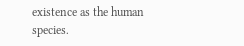existence as the human species.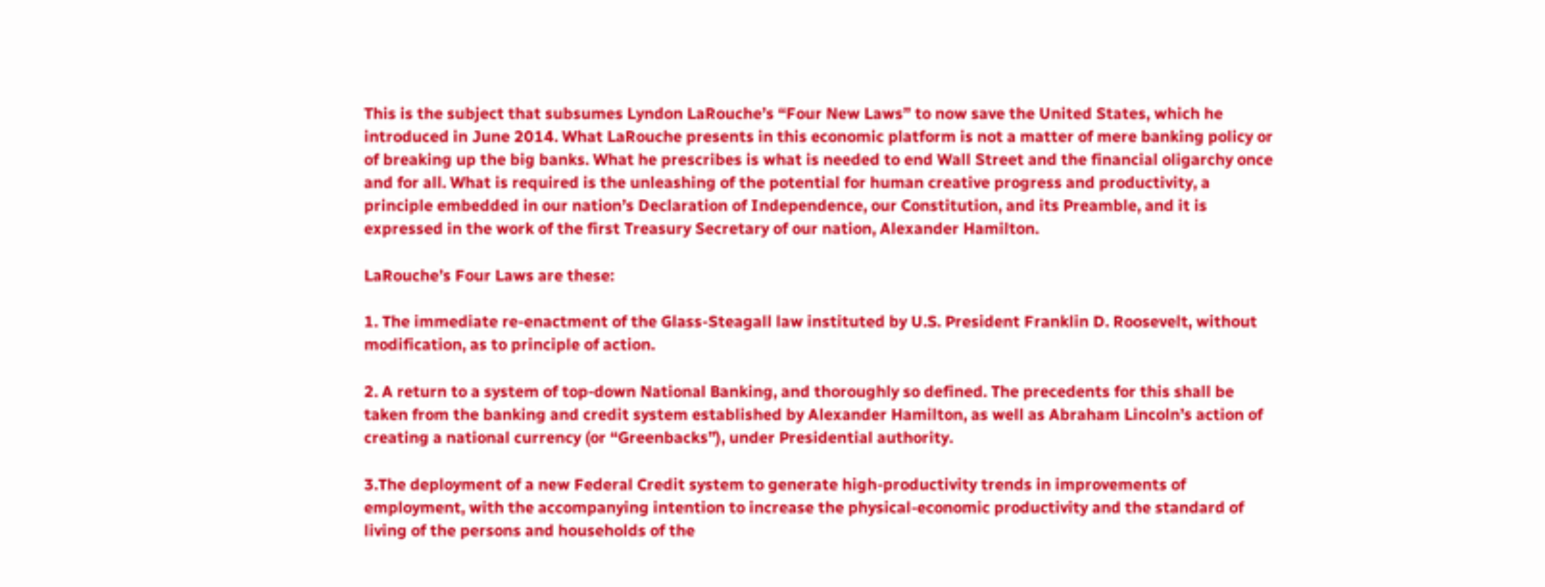This is the subject that subsumes Lyndon LaRouche’s “Four New Laws” to now save the United States, which he introduced in June 2014. What LaRouche presents in this economic platform is not a matter of mere banking policy or of breaking up the big banks. What he prescribes is what is needed to end Wall Street and the financial oligarchy once and for all. What is required is the unleashing of the potential for human creative progress and productivity, a principle embedded in our nation’s Declaration of Independence, our Constitution, and its Preamble, and it is expressed in the work of the first Treasury Secretary of our nation, Alexander Hamilton.

LaRouche’s Four Laws are these:

1. The immediate re-enactment of the Glass-Steagall law instituted by U.S. President Franklin D. Roosevelt, without modification, as to principle of action.

2. A return to a system of top-down National Banking, and thoroughly so defined. The precedents for this shall be taken from the banking and credit system established by Alexander Hamilton, as well as Abraham Lincoln’s action of creating a national currency (or “Greenbacks”), under Presidential authority.

3.The deployment of a new Federal Credit system to generate high-productivity trends in improvements of employment, with the accompanying intention to increase the physical-economic productivity and the standard of living of the persons and households of the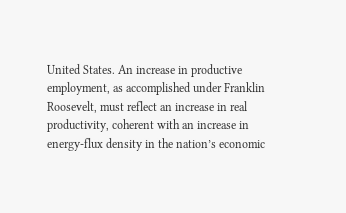United States. An increase in productive employment, as accomplished under Franklin Roosevelt, must reflect an increase in real productivity, coherent with an increase in energy-flux density in the nation’s economic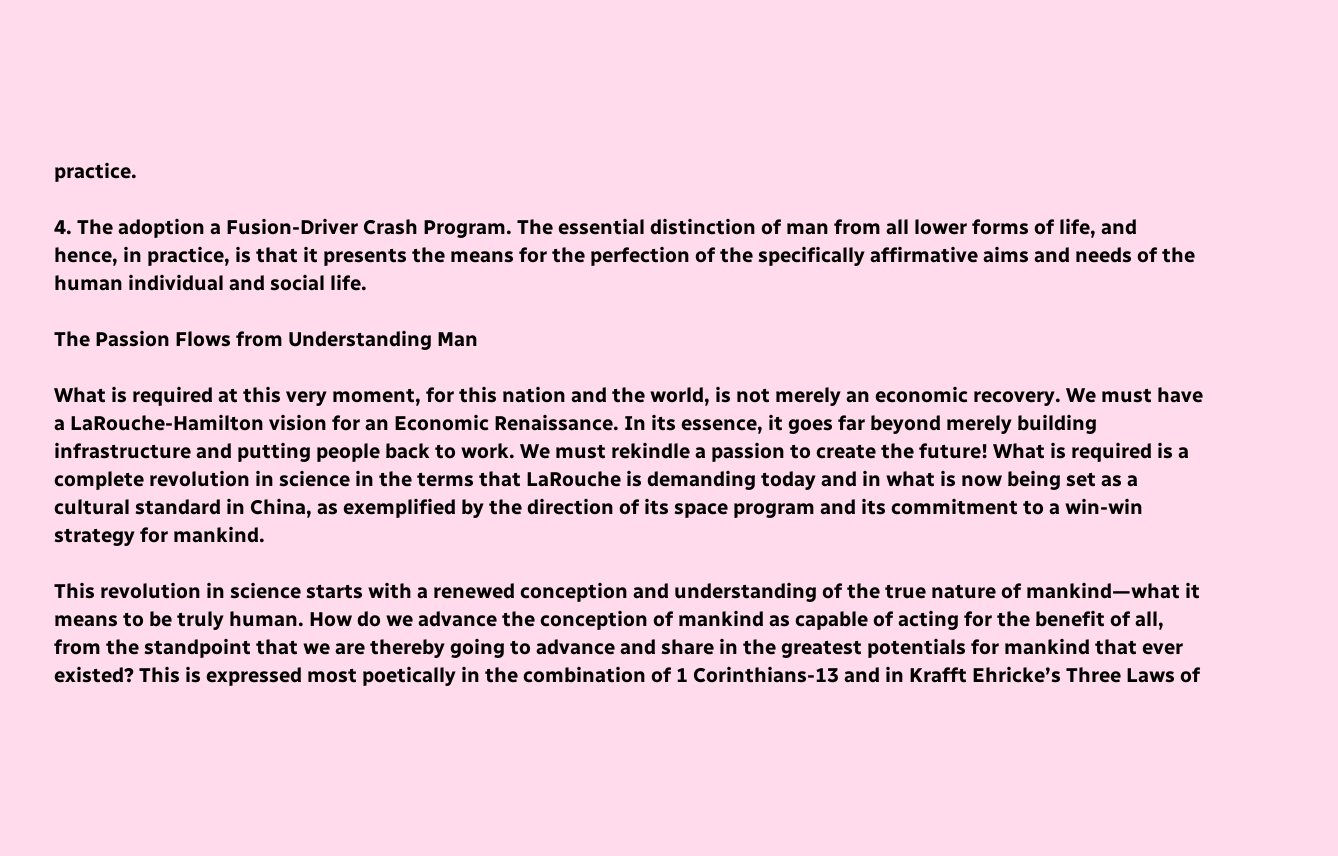practice.

4. The adoption a Fusion-Driver Crash Program. The essential distinction of man from all lower forms of life, and hence, in practice, is that it presents the means for the perfection of the specifically affirmative aims and needs of the human individual and social life.

The Passion Flows from Understanding Man

What is required at this very moment, for this nation and the world, is not merely an economic recovery. We must have a LaRouche-Hamilton vision for an Economic Renaissance. In its essence, it goes far beyond merely building infrastructure and putting people back to work. We must rekindle a passion to create the future! What is required is a complete revolution in science in the terms that LaRouche is demanding today and in what is now being set as a cultural standard in China, as exemplified by the direction of its space program and its commitment to a win-win strategy for mankind.

This revolution in science starts with a renewed conception and understanding of the true nature of mankind—what it means to be truly human. How do we advance the conception of mankind as capable of acting for the benefit of all, from the standpoint that we are thereby going to advance and share in the greatest potentials for mankind that ever existed? This is expressed most poetically in the combination of 1 Corinthians-13 and in Krafft Ehricke’s Three Laws of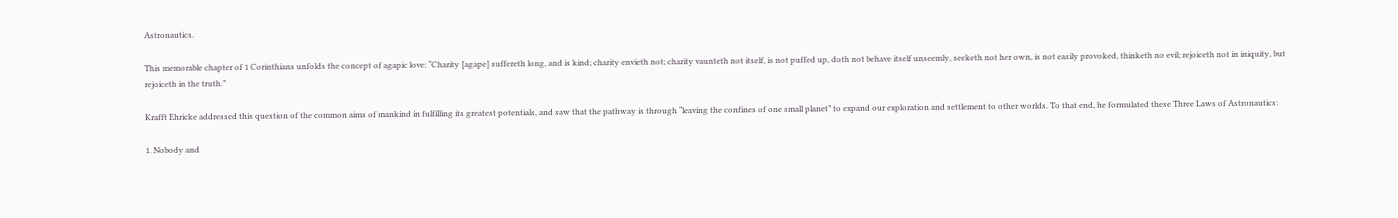Astronautics.

This memorable chapter of 1 Corinthians unfolds the concept of agapic love: “Charity [agape] suffereth long, and is kind; charity envieth not; charity vaunteth not itself, is not puffed up, doth not behave itself unseemly, seeketh not her own, is not easily provoked, thinketh no evil; rejoiceth not in iniquity, but rejoiceth in the truth.”

Krafft Ehricke addressed this question of the common aims of mankind in fulfilling its greatest potentials, and saw that the pathway is through “leaving the confines of one small planet” to expand our exploration and settlement to other worlds. To that end, he formulated these Three Laws of Astronautics:

1. Nobody and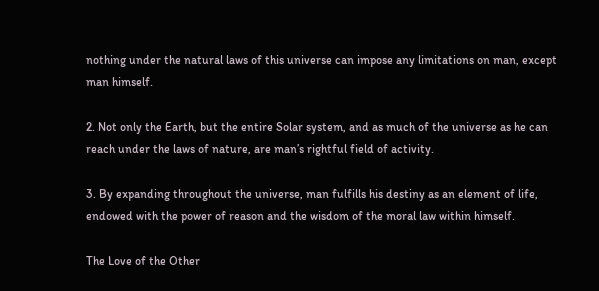nothing under the natural laws of this universe can impose any limitations on man, except man himself.

2. Not only the Earth, but the entire Solar system, and as much of the universe as he can reach under the laws of nature, are man’s rightful field of activity.

3. By expanding throughout the universe, man fulfills his destiny as an element of life, endowed with the power of reason and the wisdom of the moral law within himself.

The Love of the Other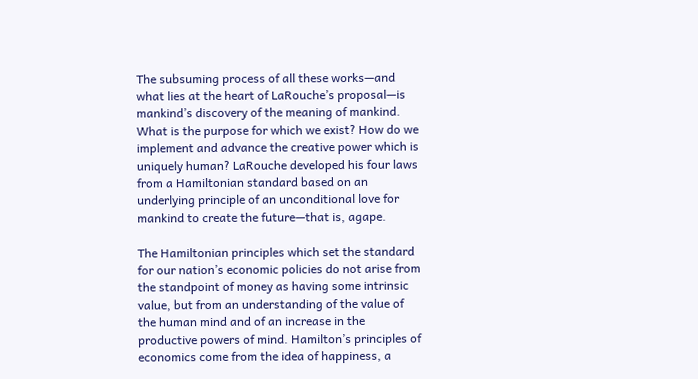The subsuming process of all these works—and what lies at the heart of LaRouche’s proposal—is mankind’s discovery of the meaning of mankind. What is the purpose for which we exist? How do we implement and advance the creative power which is uniquely human? LaRouche developed his four laws from a Hamiltonian standard based on an underlying principle of an unconditional love for mankind to create the future—that is, agape.

The Hamiltonian principles which set the standard for our nation’s economic policies do not arise from the standpoint of money as having some intrinsic value, but from an understanding of the value of the human mind and of an increase in the productive powers of mind. Hamilton’s principles of economics come from the idea of happiness, a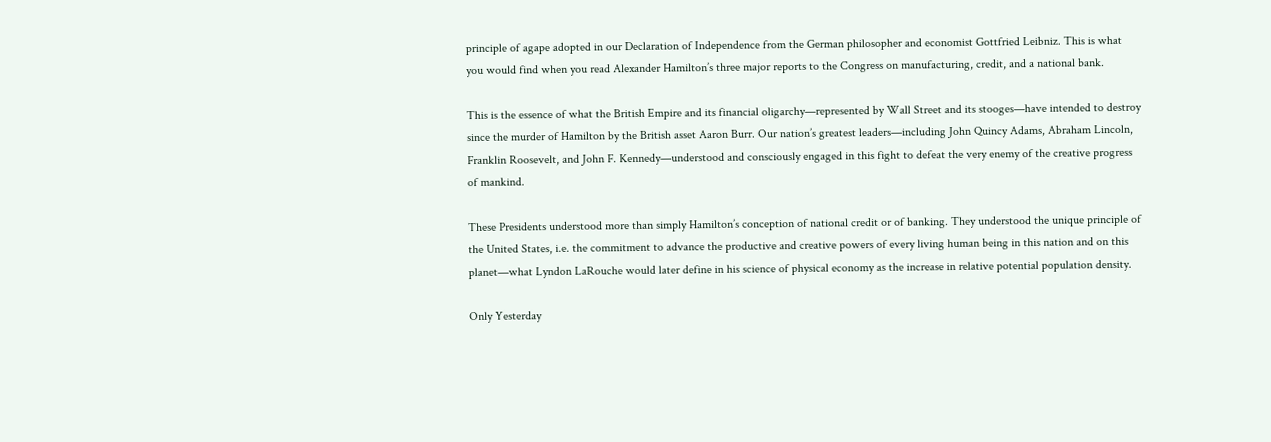principle of agape adopted in our Declaration of Independence from the German philosopher and economist Gottfried Leibniz. This is what you would find when you read Alexander Hamilton’s three major reports to the Congress on manufacturing, credit, and a national bank.

This is the essence of what the British Empire and its financial oligarchy—represented by Wall Street and its stooges—have intended to destroy since the murder of Hamilton by the British asset Aaron Burr. Our nation’s greatest leaders—including John Quincy Adams, Abraham Lincoln, Franklin Roosevelt, and John F. Kennedy—understood and consciously engaged in this fight to defeat the very enemy of the creative progress of mankind.

These Presidents understood more than simply Hamilton’s conception of national credit or of banking. They understood the unique principle of the United States, i.e. the commitment to advance the productive and creative powers of every living human being in this nation and on this planet—what Lyndon LaRouche would later define in his science of physical economy as the increase in relative potential population density.

Only Yesterday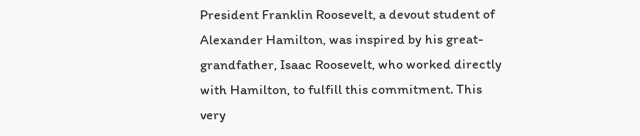President Franklin Roosevelt, a devout student of Alexander Hamilton, was inspired by his great-grandfather, Isaac Roosevelt, who worked directly with Hamilton, to fulfill this commitment. This very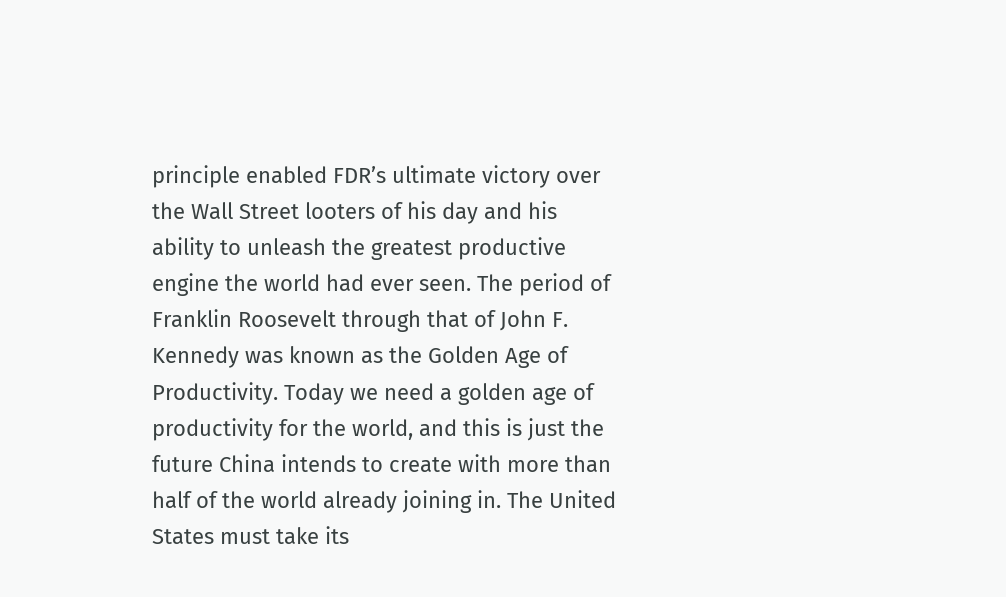principle enabled FDR’s ultimate victory over the Wall Street looters of his day and his ability to unleash the greatest productive engine the world had ever seen. The period of Franklin Roosevelt through that of John F. Kennedy was known as the Golden Age of Productivity. Today we need a golden age of productivity for the world, and this is just the future China intends to create with more than half of the world already joining in. The United States must take its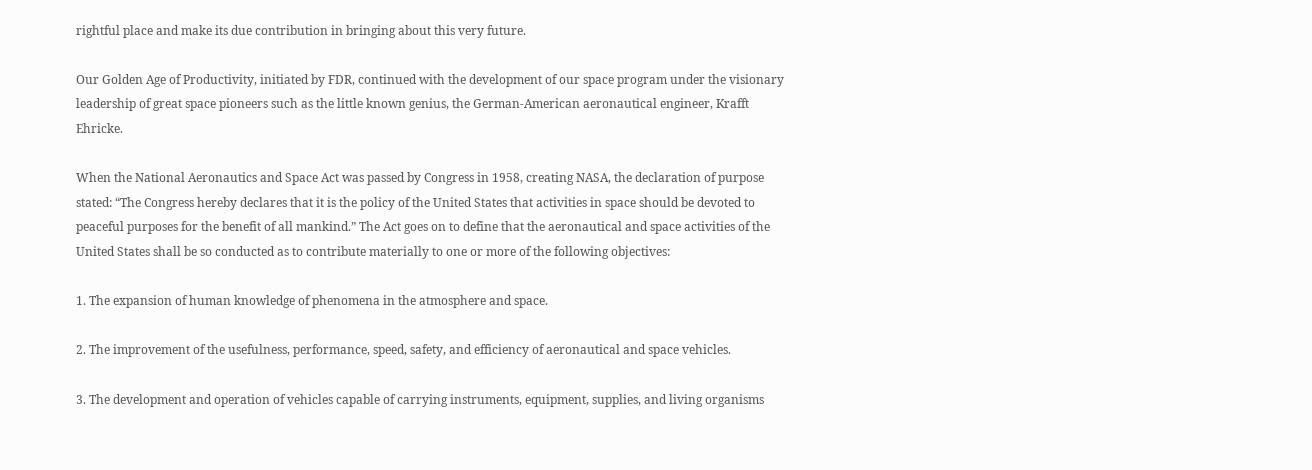rightful place and make its due contribution in bringing about this very future.

Our Golden Age of Productivity, initiated by FDR, continued with the development of our space program under the visionary leadership of great space pioneers such as the little known genius, the German-American aeronautical engineer, Krafft Ehricke.

When the National Aeronautics and Space Act was passed by Congress in 1958, creating NASA, the declaration of purpose stated: “The Congress hereby declares that it is the policy of the United States that activities in space should be devoted to peaceful purposes for the benefit of all mankind.” The Act goes on to define that the aeronautical and space activities of the United States shall be so conducted as to contribute materially to one or more of the following objectives:

1. The expansion of human knowledge of phenomena in the atmosphere and space.

2. The improvement of the usefulness, performance, speed, safety, and efficiency of aeronautical and space vehicles.

3. The development and operation of vehicles capable of carrying instruments, equipment, supplies, and living organisms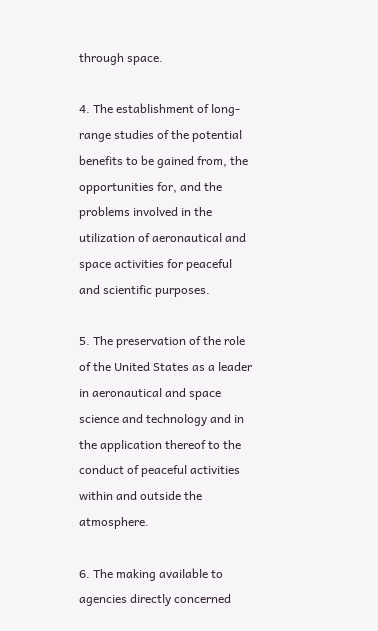through space.

4. The establishment of long-range studies of the potential benefits to be gained from, the opportunities for, and the problems involved in the utilization of aeronautical and space activities for peaceful and scientific purposes.

5. The preservation of the role of the United States as a leader in aeronautical and space science and technology and in the application thereof to the conduct of peaceful activities within and outside the atmosphere.

6. The making available to agencies directly concerned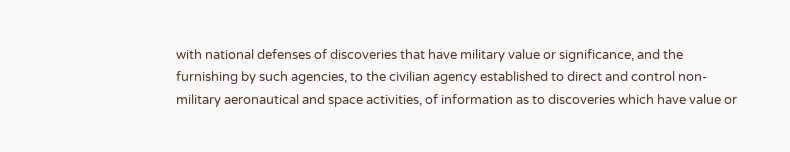with national defenses of discoveries that have military value or significance, and the furnishing by such agencies, to the civilian agency established to direct and control non-military aeronautical and space activities, of information as to discoveries which have value or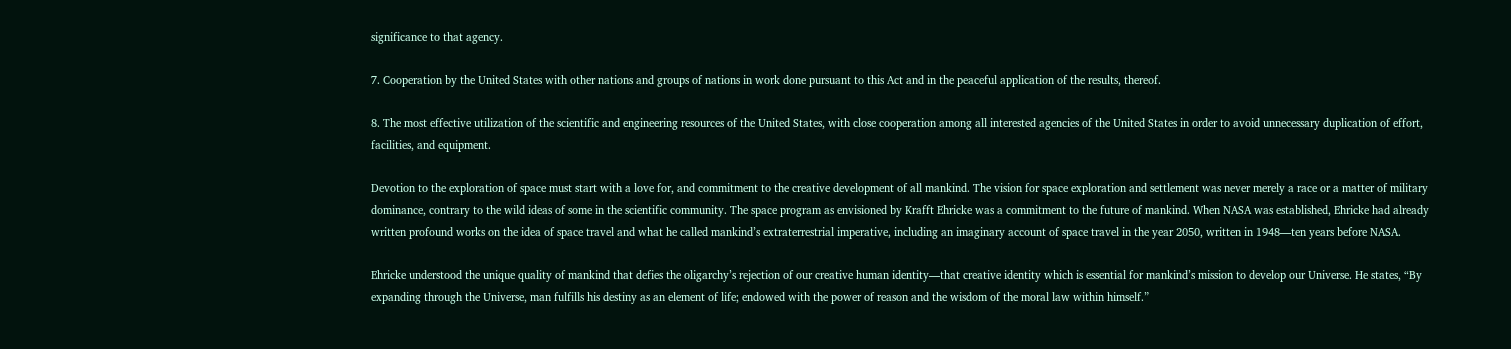significance to that agency.

7. Cooperation by the United States with other nations and groups of nations in work done pursuant to this Act and in the peaceful application of the results, thereof.

8. The most effective utilization of the scientific and engineering resources of the United States, with close cooperation among all interested agencies of the United States in order to avoid unnecessary duplication of effort, facilities, and equipment.

Devotion to the exploration of space must start with a love for, and commitment to the creative development of all mankind. The vision for space exploration and settlement was never merely a race or a matter of military dominance, contrary to the wild ideas of some in the scientific community. The space program as envisioned by Krafft Ehricke was a commitment to the future of mankind. When NASA was established, Ehricke had already written profound works on the idea of space travel and what he called mankind’s extraterrestrial imperative, including an imaginary account of space travel in the year 2050, written in 1948—ten years before NASA.

Ehricke understood the unique quality of mankind that defies the oligarchy’s rejection of our creative human identity—that creative identity which is essential for mankind’s mission to develop our Universe. He states, “By expanding through the Universe, man fulfills his destiny as an element of life; endowed with the power of reason and the wisdom of the moral law within himself.”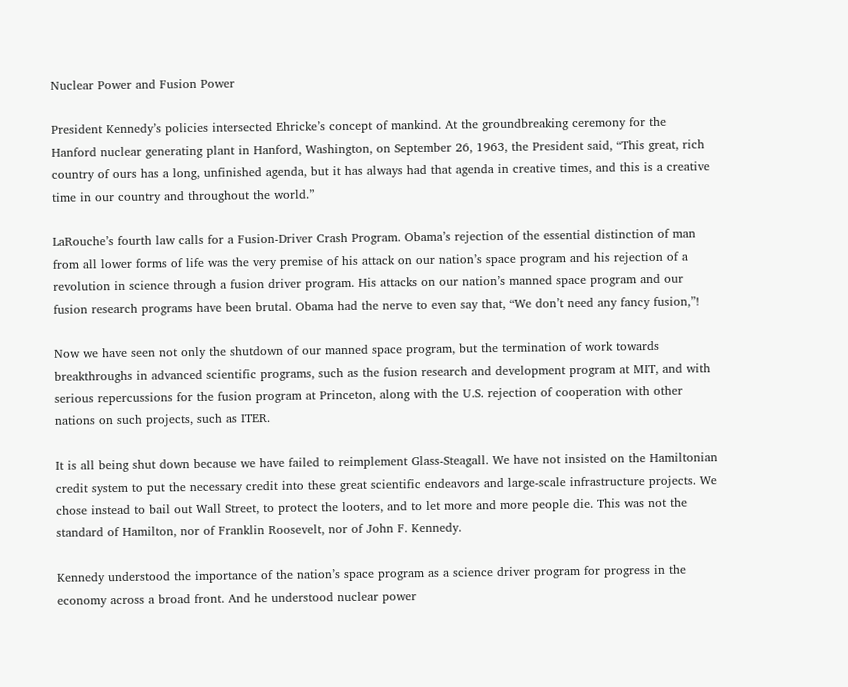Nuclear Power and Fusion Power

President Kennedy’s policies intersected Ehricke’s concept of mankind. At the groundbreaking ceremony for the Hanford nuclear generating plant in Hanford, Washington, on September 26, 1963, the President said, “This great, rich country of ours has a long, unfinished agenda, but it has always had that agenda in creative times, and this is a creative time in our country and throughout the world.”

LaRouche’s fourth law calls for a Fusion-Driver Crash Program. Obama’s rejection of the essential distinction of man from all lower forms of life was the very premise of his attack on our nation’s space program and his rejection of a revolution in science through a fusion driver program. His attacks on our nation’s manned space program and our fusion research programs have been brutal. Obama had the nerve to even say that, “We don’t need any fancy fusion,”!

Now we have seen not only the shutdown of our manned space program, but the termination of work towards breakthroughs in advanced scientific programs, such as the fusion research and development program at MIT, and with serious repercussions for the fusion program at Princeton, along with the U.S. rejection of cooperation with other nations on such projects, such as ITER.

It is all being shut down because we have failed to reimplement Glass-Steagall. We have not insisted on the Hamiltonian credit system to put the necessary credit into these great scientific endeavors and large-scale infrastructure projects. We chose instead to bail out Wall Street, to protect the looters, and to let more and more people die. This was not the standard of Hamilton, nor of Franklin Roosevelt, nor of John F. Kennedy.

Kennedy understood the importance of the nation’s space program as a science driver program for progress in the economy across a broad front. And he understood nuclear power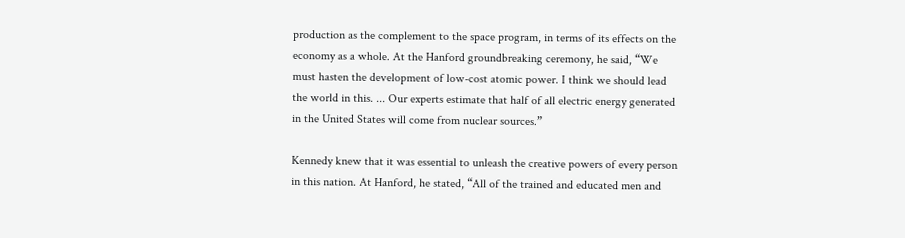production as the complement to the space program, in terms of its effects on the economy as a whole. At the Hanford groundbreaking ceremony, he said, “We must hasten the development of low-cost atomic power. I think we should lead the world in this. ... Our experts estimate that half of all electric energy generated in the United States will come from nuclear sources.”

Kennedy knew that it was essential to unleash the creative powers of every person in this nation. At Hanford, he stated, “All of the trained and educated men and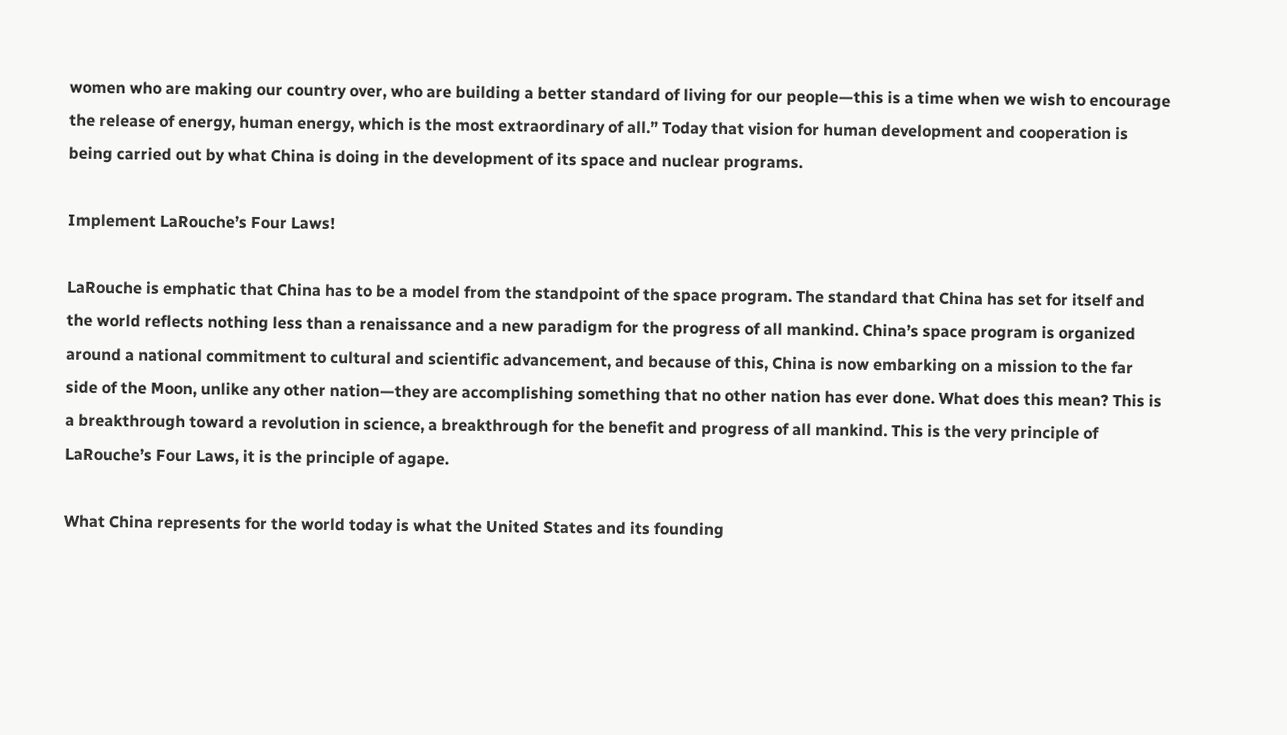women who are making our country over, who are building a better standard of living for our people—this is a time when we wish to encourage the release of energy, human energy, which is the most extraordinary of all.” Today that vision for human development and cooperation is being carried out by what China is doing in the development of its space and nuclear programs.

Implement LaRouche’s Four Laws!

LaRouche is emphatic that China has to be a model from the standpoint of the space program. The standard that China has set for itself and the world reflects nothing less than a renaissance and a new paradigm for the progress of all mankind. China’s space program is organized around a national commitment to cultural and scientific advancement, and because of this, China is now embarking on a mission to the far side of the Moon, unlike any other nation—they are accomplishing something that no other nation has ever done. What does this mean? This is a breakthrough toward a revolution in science, a breakthrough for the benefit and progress of all mankind. This is the very principle of LaRouche’s Four Laws, it is the principle of agape.

What China represents for the world today is what the United States and its founding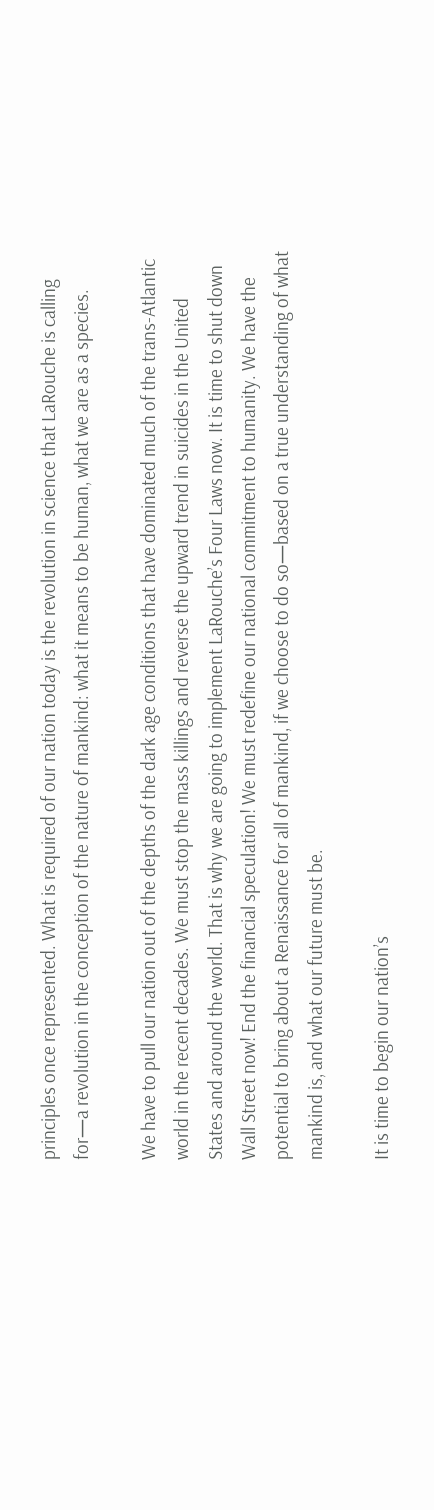principles once represented. What is required of our nation today is the revolution in science that LaRouche is calling for—a revolution in the conception of the nature of mankind: what it means to be human, what we are as a species.

We have to pull our nation out of the depths of the dark age conditions that have dominated much of the trans-Atlantic world in the recent decades. We must stop the mass killings and reverse the upward trend in suicides in the United States and around the world. That is why we are going to implement LaRouche’s Four Laws now. It is time to shut down Wall Street now! End the financial speculation! We must redefine our national commitment to humanity. We have the potential to bring about a Renaissance for all of mankind, if we choose to do so—based on a true understanding of what mankind is, and what our future must be.

It is time to begin our nation’s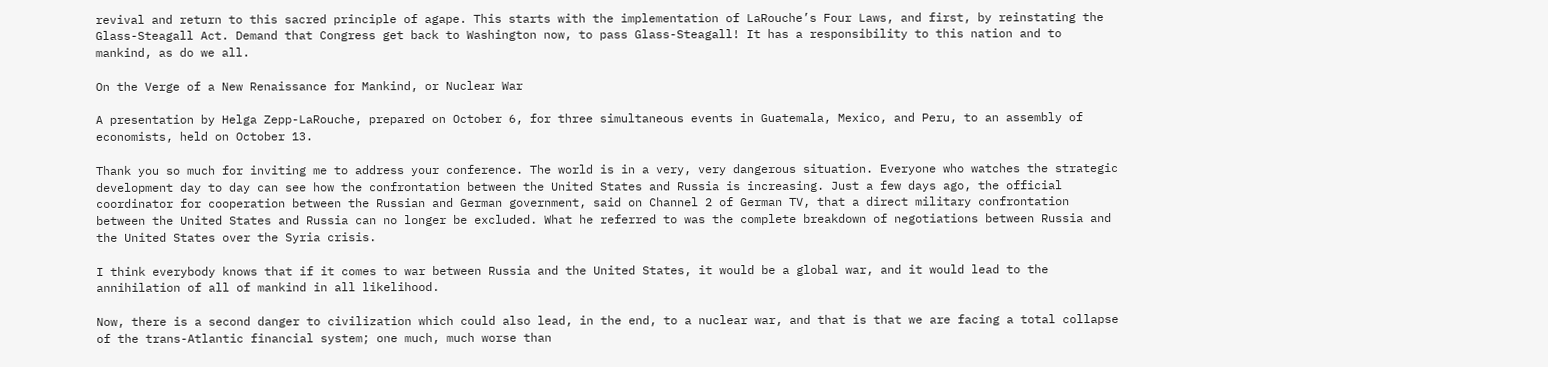revival and return to this sacred principle of agape. This starts with the implementation of LaRouche’s Four Laws, and first, by reinstating the Glass-Steagall Act. Demand that Congress get back to Washington now, to pass Glass-Steagall! It has a responsibility to this nation and to mankind, as do we all.

On the Verge of a New Renaissance for Mankind, or Nuclear War

A presentation by Helga Zepp-LaRouche, prepared on October 6, for three simultaneous events in Guatemala, Mexico, and Peru, to an assembly of economists, held on October 13.

Thank you so much for inviting me to address your conference. The world is in a very, very dangerous situation. Everyone who watches the strategic development day to day can see how the confrontation between the United States and Russia is increasing. Just a few days ago, the official coordinator for cooperation between the Russian and German government, said on Channel 2 of German TV, that a direct military confrontation between the United States and Russia can no longer be excluded. What he referred to was the complete breakdown of negotiations between Russia and the United States over the Syria crisis.

I think everybody knows that if it comes to war between Russia and the United States, it would be a global war, and it would lead to the annihilation of all of mankind in all likelihood.

Now, there is a second danger to civilization which could also lead, in the end, to a nuclear war, and that is that we are facing a total collapse of the trans-Atlantic financial system; one much, much worse than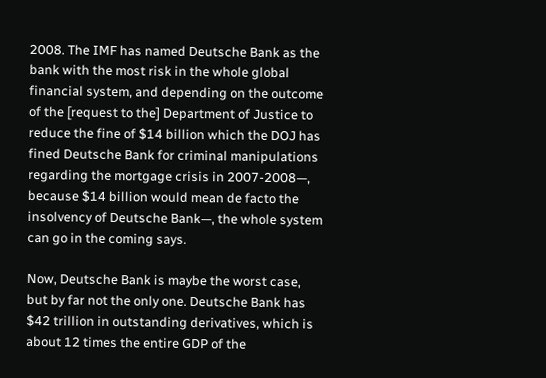2008. The IMF has named Deutsche Bank as the bank with the most risk in the whole global financial system, and depending on the outcome of the [request to the] Department of Justice to reduce the fine of $14 billion which the DOJ has fined Deutsche Bank for criminal manipulations regarding the mortgage crisis in 2007-2008—, because $14 billion would mean de facto the insolvency of Deutsche Bank—, the whole system can go in the coming says.

Now, Deutsche Bank is maybe the worst case, but by far not the only one. Deutsche Bank has $42 trillion in outstanding derivatives, which is about 12 times the entire GDP of the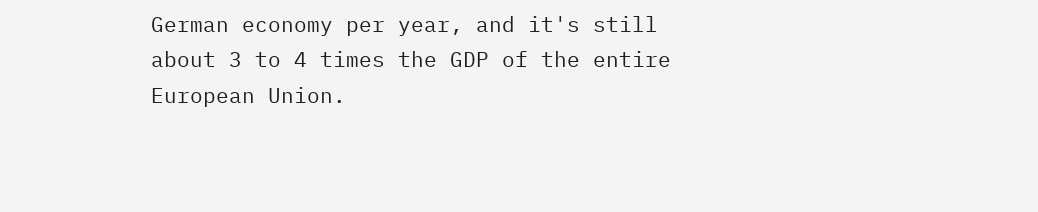German economy per year, and it's still about 3 to 4 times the GDP of the entire European Union.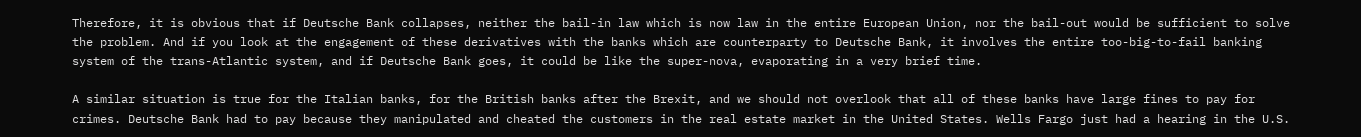Therefore, it is obvious that if Deutsche Bank collapses, neither the bail-in law which is now law in the entire European Union, nor the bail-out would be sufficient to solve the problem. And if you look at the engagement of these derivatives with the banks which are counterparty to Deutsche Bank, it involves the entire too-big-to-fail banking system of the trans-Atlantic system, and if Deutsche Bank goes, it could be like the super-nova, evaporating in a very brief time.

A similar situation is true for the Italian banks, for the British banks after the Brexit, and we should not overlook that all of these banks have large fines to pay for crimes. Deutsche Bank had to pay because they manipulated and cheated the customers in the real estate market in the United States. Wells Fargo just had a hearing in the U.S.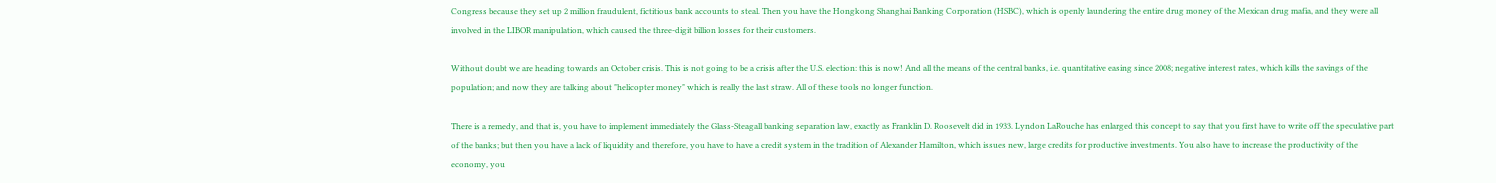Congress because they set up 2 million fraudulent, fictitious bank accounts to steal. Then you have the Hongkong Shanghai Banking Corporation (HSBC), which is openly laundering the entire drug money of the Mexican drug mafia, and they were all involved in the LIBOR manipulation, which caused the three-digit billion losses for their customers.

Without doubt we are heading towards an October crisis. This is not going to be a crisis after the U.S. election: this is now! And all the means of the central banks, i.e. quantitative easing since 2008; negative interest rates, which kills the savings of the population; and now they are talking about "helicopter money" which is really the last straw. All of these tools no longer function.

There is a remedy, and that is, you have to implement immediately the Glass-Steagall banking separation law, exactly as Franklin D. Roosevelt did in 1933. Lyndon LaRouche has enlarged this concept to say that you first have to write off the speculative part of the banks; but then you have a lack of liquidity and therefore, you have to have a credit system in the tradition of Alexander Hamilton, which issues new, large credits for productive investments. You also have to increase the productivity of the economy, you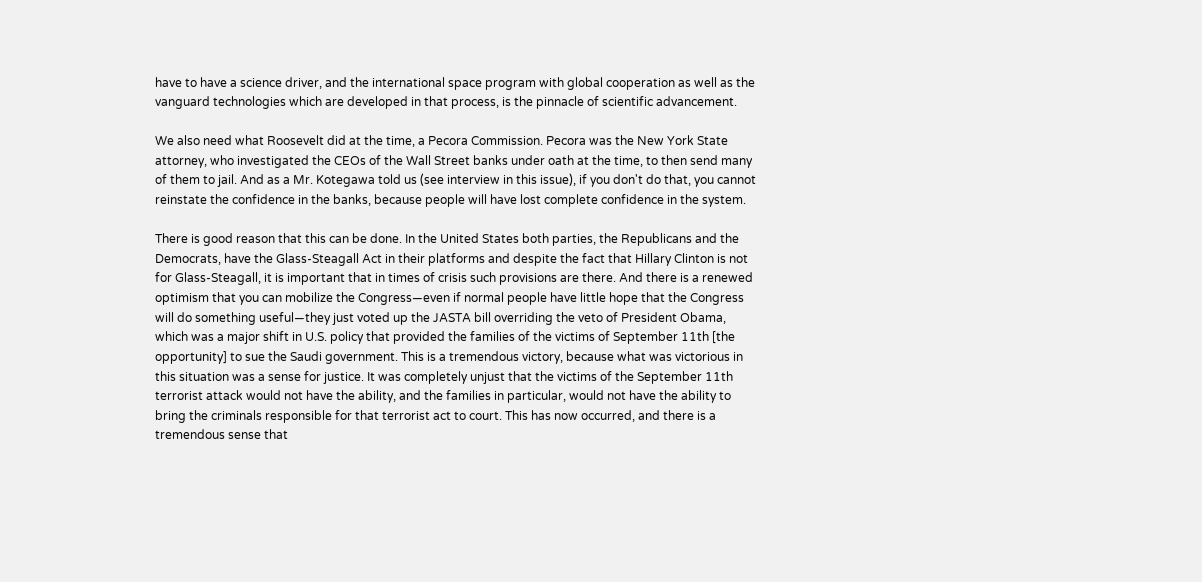have to have a science driver, and the international space program with global cooperation as well as the vanguard technologies which are developed in that process, is the pinnacle of scientific advancement.

We also need what Roosevelt did at the time, a Pecora Commission. Pecora was the New York State attorney, who investigated the CEOs of the Wall Street banks under oath at the time, to then send many of them to jail. And as a Mr. Kotegawa told us (see interview in this issue), if you don't do that, you cannot reinstate the confidence in the banks, because people will have lost complete confidence in the system.

There is good reason that this can be done. In the United States both parties, the Republicans and the Democrats, have the Glass-Steagall Act in their platforms and despite the fact that Hillary Clinton is not for Glass-Steagall, it is important that in times of crisis such provisions are there. And there is a renewed optimism that you can mobilize the Congress—even if normal people have little hope that the Congress will do something useful—they just voted up the JASTA bill overriding the veto of President Obama, which was a major shift in U.S. policy that provided the families of the victims of September 11th [the opportunity] to sue the Saudi government. This is a tremendous victory, because what was victorious in this situation was a sense for justice. It was completely unjust that the victims of the September 11th terrorist attack would not have the ability, and the families in particular, would not have the ability to bring the criminals responsible for that terrorist act to court. This has now occurred, and there is a tremendous sense that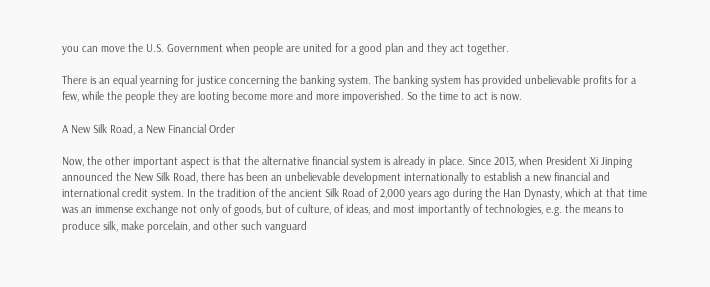you can move the U.S. Government when people are united for a good plan and they act together.

There is an equal yearning for justice concerning the banking system. The banking system has provided unbelievable profits for a few, while the people they are looting become more and more impoverished. So the time to act is now.

A New Silk Road, a New Financial Order

Now, the other important aspect is that the alternative financial system is already in place. Since 2013, when President Xi Jinping announced the New Silk Road, there has been an unbelievable development internationally to establish a new financial and international credit system. In the tradition of the ancient Silk Road of 2,000 years ago during the Han Dynasty, which at that time was an immense exchange not only of goods, but of culture, of ideas, and most importantly of technologies, e.g. the means to produce silk, make porcelain, and other such vanguard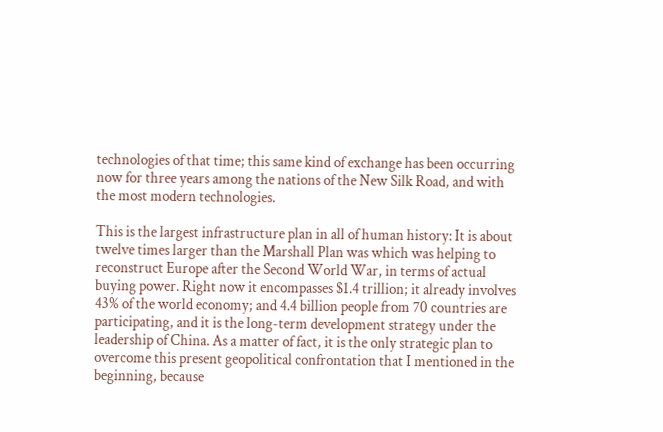technologies of that time; this same kind of exchange has been occurring now for three years among the nations of the New Silk Road, and with the most modern technologies.

This is the largest infrastructure plan in all of human history: It is about twelve times larger than the Marshall Plan was which was helping to reconstruct Europe after the Second World War, in terms of actual buying power. Right now it encompasses $1.4 trillion; it already involves 43% of the world economy; and 4.4 billion people from 70 countries are participating, and it is the long-term development strategy under the leadership of China. As a matter of fact, it is the only strategic plan to overcome this present geopolitical confrontation that I mentioned in the beginning, because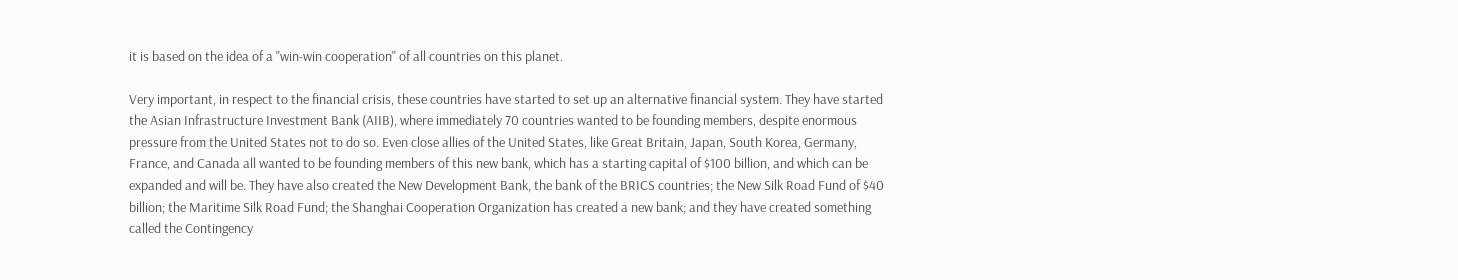it is based on the idea of a "win-win cooperation" of all countries on this planet.

Very important, in respect to the financial crisis, these countries have started to set up an alternative financial system. They have started the Asian Infrastructure Investment Bank (AIIB), where immediately 70 countries wanted to be founding members, despite enormous pressure from the United States not to do so. Even close allies of the United States, like Great Britain, Japan, South Korea, Germany, France, and Canada all wanted to be founding members of this new bank, which has a starting capital of $100 billion, and which can be expanded and will be. They have also created the New Development Bank, the bank of the BRICS countries; the New Silk Road Fund of $40 billion; the Maritime Silk Road Fund; the Shanghai Cooperation Organization has created a new bank; and they have created something called the Contingency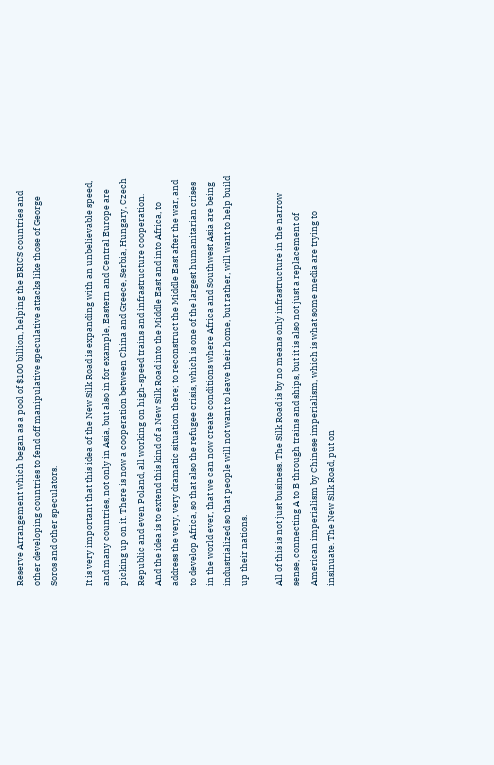Reserve Arrangement which began as a pool of $100 billion, helping the BRICS countries and other developing countries to fend off manipulative speculative attacks like those of George Soros and other speculators.

It is very important that this idea of the New Silk Road is expanding with an unbelievable speed, and many countries, not only in Asia, but also in for example, Eastern and Central Europe are picking up on it. There is now a cooperation between China and Greece, Serbia, Hungary, Czech Republic and even Poland, all working on high-speed trains and infrastructure cooperation. And the idea is to extend this kind of a New Silk Road into the Middle East and into Africa, to address the very, very dramatic situation there; to reconstruct the Middle East after the war, and to develop Africa, so that also the refugee crisis, which is one of the largest humanitarian crises in the world ever, that we can now create conditions where Africa and Southwest Asia are being industrialized so that people will not want to leave their home, but rather, will want to help build up their nations.

All of this is not just business. The Silk Road is by no means only infrastructure in the narrow sense, connecting A to B through trains and ships, but it is also not just a replacement of American imperialism by Chinese imperialism, which is what some media are trying to insinuate. The New Silk Road, put on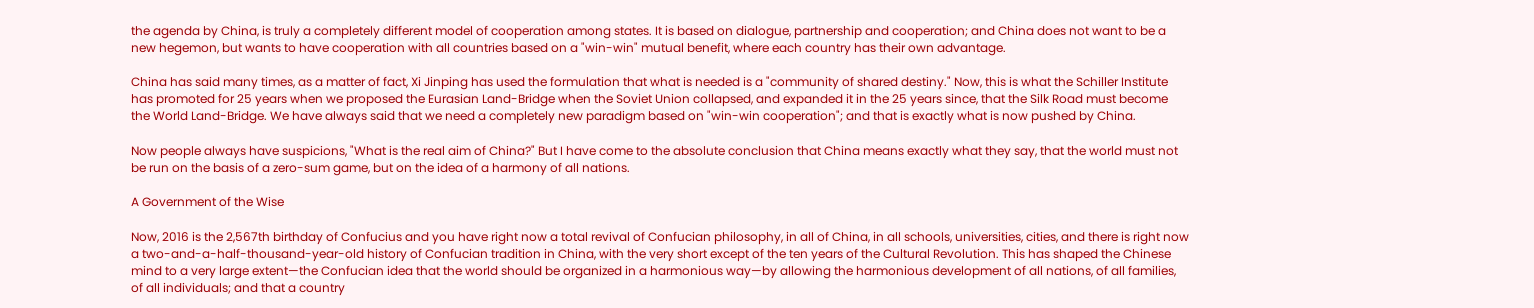the agenda by China, is truly a completely different model of cooperation among states. It is based on dialogue, partnership and cooperation; and China does not want to be a new hegemon, but wants to have cooperation with all countries based on a "win-win" mutual benefit, where each country has their own advantage.

China has said many times, as a matter of fact, Xi Jinping has used the formulation that what is needed is a "community of shared destiny." Now, this is what the Schiller Institute has promoted for 25 years when we proposed the Eurasian Land-Bridge when the Soviet Union collapsed, and expanded it in the 25 years since, that the Silk Road must become the World Land-Bridge. We have always said that we need a completely new paradigm based on "win-win cooperation"; and that is exactly what is now pushed by China.

Now people always have suspicions, "What is the real aim of China?" But I have come to the absolute conclusion that China means exactly what they say, that the world must not be run on the basis of a zero-sum game, but on the idea of a harmony of all nations.

A Government of the Wise

Now, 2016 is the 2,567th birthday of Confucius and you have right now a total revival of Confucian philosophy, in all of China, in all schools, universities, cities, and there is right now a two-and-a-half-thousand-year-old history of Confucian tradition in China, with the very short except of the ten years of the Cultural Revolution. This has shaped the Chinese mind to a very large extent—the Confucian idea that the world should be organized in a harmonious way—by allowing the harmonious development of all nations, of all families, of all individuals; and that a country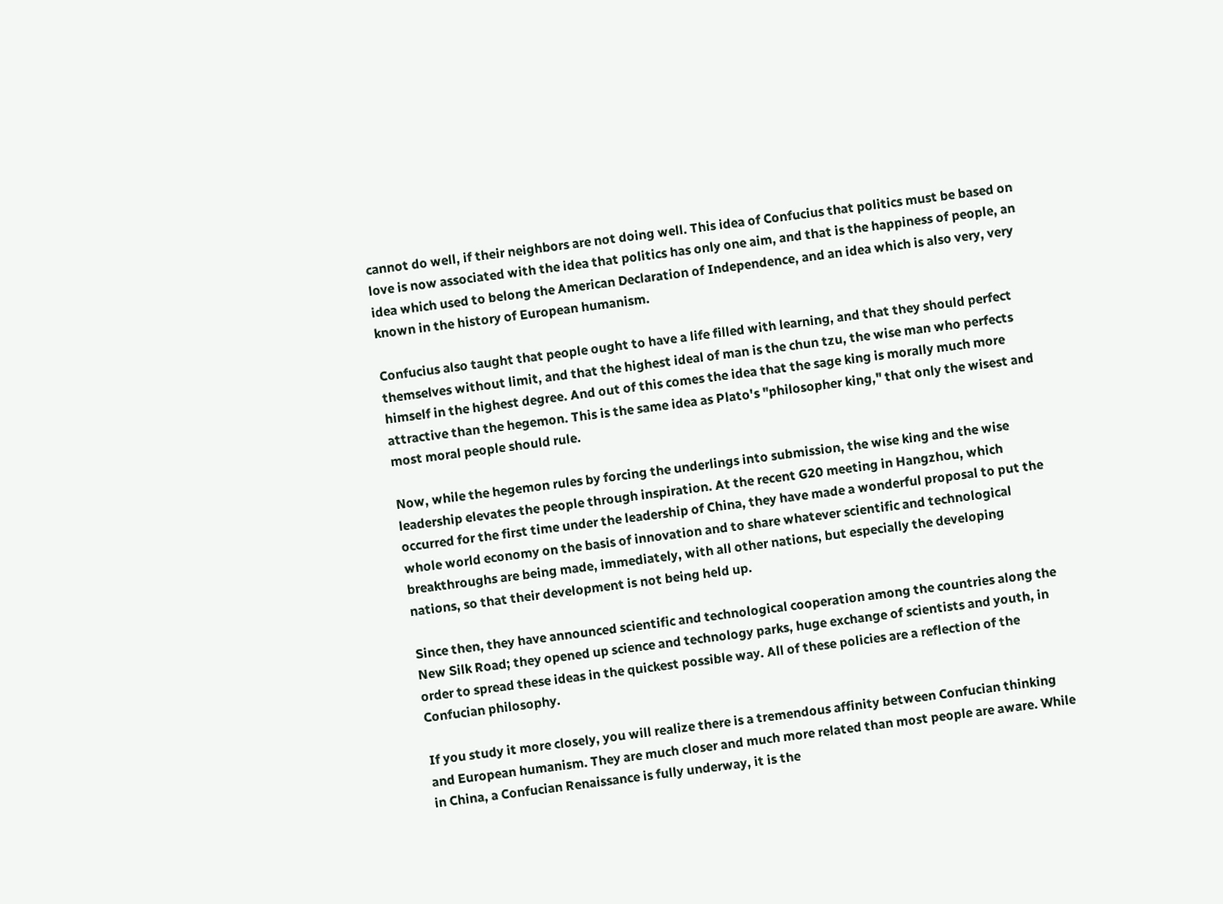cannot do well, if their neighbors are not doing well. This idea of Confucius that politics must be based on love is now associated with the idea that politics has only one aim, and that is the happiness of people, an idea which used to belong the American Declaration of Independence, and an idea which is also very, very known in the history of European humanism.

Confucius also taught that people ought to have a life filled with learning, and that they should perfect themselves without limit, and that the highest ideal of man is the chun tzu, the wise man who perfects himself in the highest degree. And out of this comes the idea that the sage king is morally much more attractive than the hegemon. This is the same idea as Plato's "philosopher king," that only the wisest and most moral people should rule.

Now, while the hegemon rules by forcing the underlings into submission, the wise king and the wise leadership elevates the people through inspiration. At the recent G20 meeting in Hangzhou, which occurred for the first time under the leadership of China, they have made a wonderful proposal to put the whole world economy on the basis of innovation and to share whatever scientific and technological breakthroughs are being made, immediately, with all other nations, but especially the developing nations, so that their development is not being held up.

Since then, they have announced scientific and technological cooperation among the countries along the New Silk Road; they opened up science and technology parks, huge exchange of scientists and youth, in order to spread these ideas in the quickest possible way. All of these policies are a reflection of the Confucian philosophy.

If you study it more closely, you will realize there is a tremendous affinity between Confucian thinking and European humanism. They are much closer and much more related than most people are aware. While in China, a Confucian Renaissance is fully underway, it is the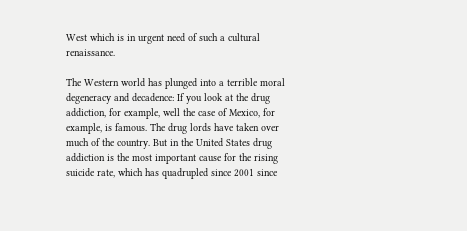West which is in urgent need of such a cultural renaissance.

The Western world has plunged into a terrible moral degeneracy and decadence: If you look at the drug addiction, for example, well the case of Mexico, for example, is famous. The drug lords have taken over much of the country. But in the United States drug addiction is the most important cause for the rising suicide rate, which has quadrupled since 2001 since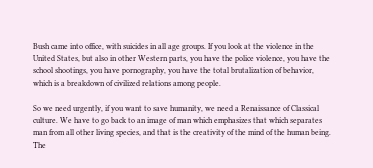Bush came into office, with suicides in all age groups. If you look at the violence in the United States, but also in other Western parts, you have the police violence, you have the school shootings, you have pornography, you have the total brutalization of behavior, which is a breakdown of civilized relations among people.

So we need urgently, if you want to save humanity, we need a Renaissance of Classical culture. We have to go back to an image of man which emphasizes that which separates man from all other living species, and that is the creativity of the mind of the human being. The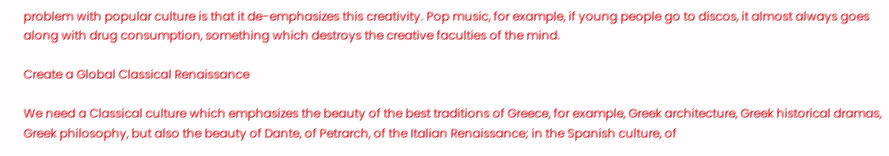problem with popular culture is that it de-emphasizes this creativity. Pop music, for example, if young people go to discos, it almost always goes along with drug consumption, something which destroys the creative faculties of the mind.

Create a Global Classical Renaissance

We need a Classical culture which emphasizes the beauty of the best traditions of Greece, for example, Greek architecture, Greek historical dramas, Greek philosophy, but also the beauty of Dante, of Petrarch, of the Italian Renaissance; in the Spanish culture, of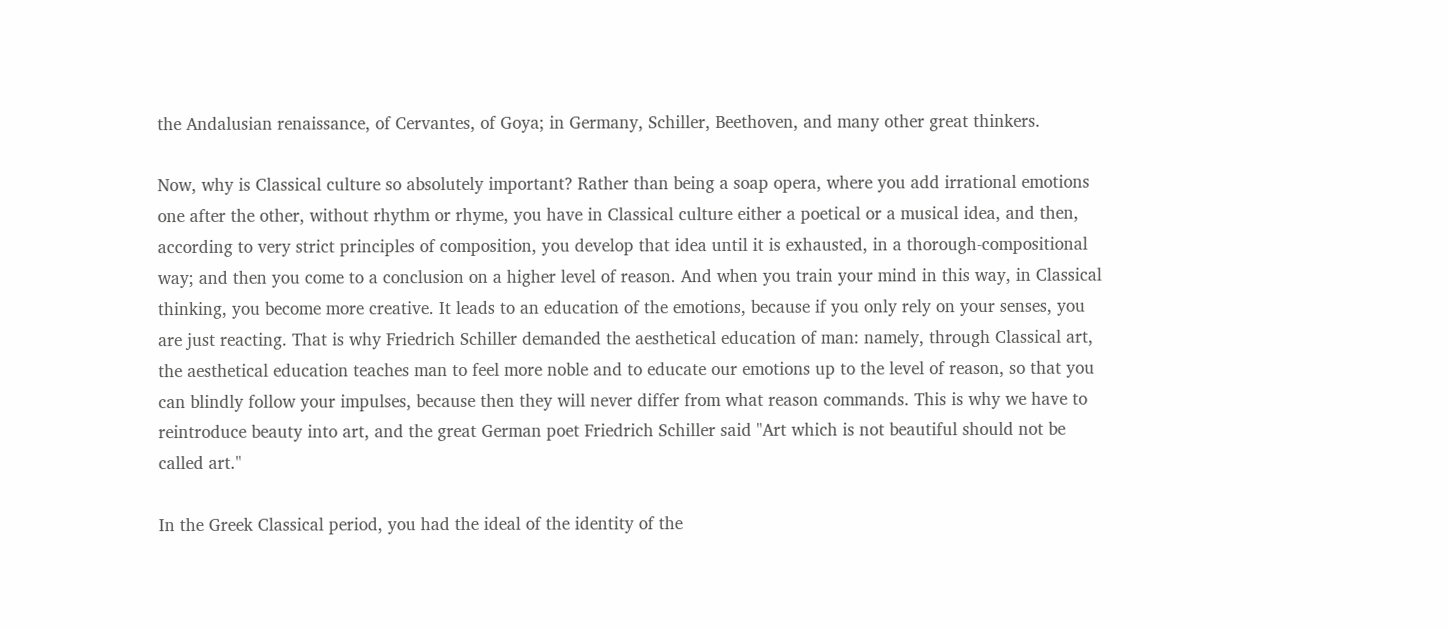the Andalusian renaissance, of Cervantes, of Goya; in Germany, Schiller, Beethoven, and many other great thinkers.

Now, why is Classical culture so absolutely important? Rather than being a soap opera, where you add irrational emotions one after the other, without rhythm or rhyme, you have in Classical culture either a poetical or a musical idea, and then, according to very strict principles of composition, you develop that idea until it is exhausted, in a thorough-compositional way; and then you come to a conclusion on a higher level of reason. And when you train your mind in this way, in Classical thinking, you become more creative. It leads to an education of the emotions, because if you only rely on your senses, you are just reacting. That is why Friedrich Schiller demanded the aesthetical education of man: namely, through Classical art, the aesthetical education teaches man to feel more noble and to educate our emotions up to the level of reason, so that you can blindly follow your impulses, because then they will never differ from what reason commands. This is why we have to reintroduce beauty into art, and the great German poet Friedrich Schiller said "Art which is not beautiful should not be called art."

In the Greek Classical period, you had the ideal of the identity of the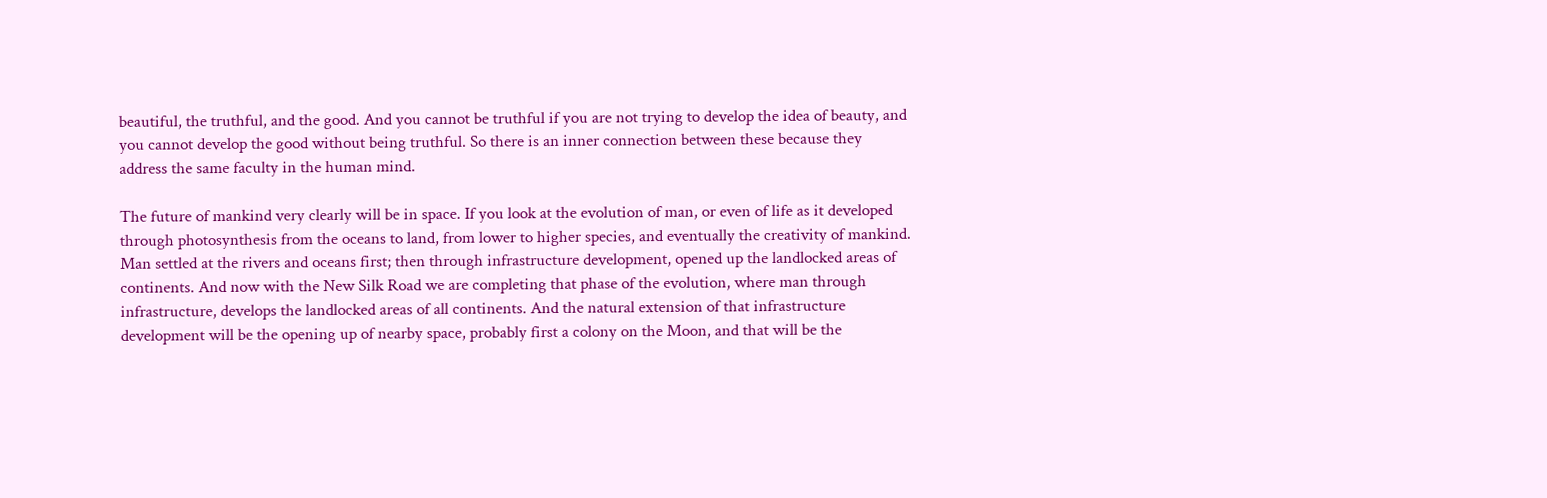beautiful, the truthful, and the good. And you cannot be truthful if you are not trying to develop the idea of beauty, and you cannot develop the good without being truthful. So there is an inner connection between these because they address the same faculty in the human mind.

The future of mankind very clearly will be in space. If you look at the evolution of man, or even of life as it developed through photosynthesis from the oceans to land, from lower to higher species, and eventually the creativity of mankind. Man settled at the rivers and oceans first; then through infrastructure development, opened up the landlocked areas of continents. And now with the New Silk Road we are completing that phase of the evolution, where man through infrastructure, develops the landlocked areas of all continents. And the natural extension of that infrastructure development will be the opening up of nearby space, probably first a colony on the Moon, and that will be the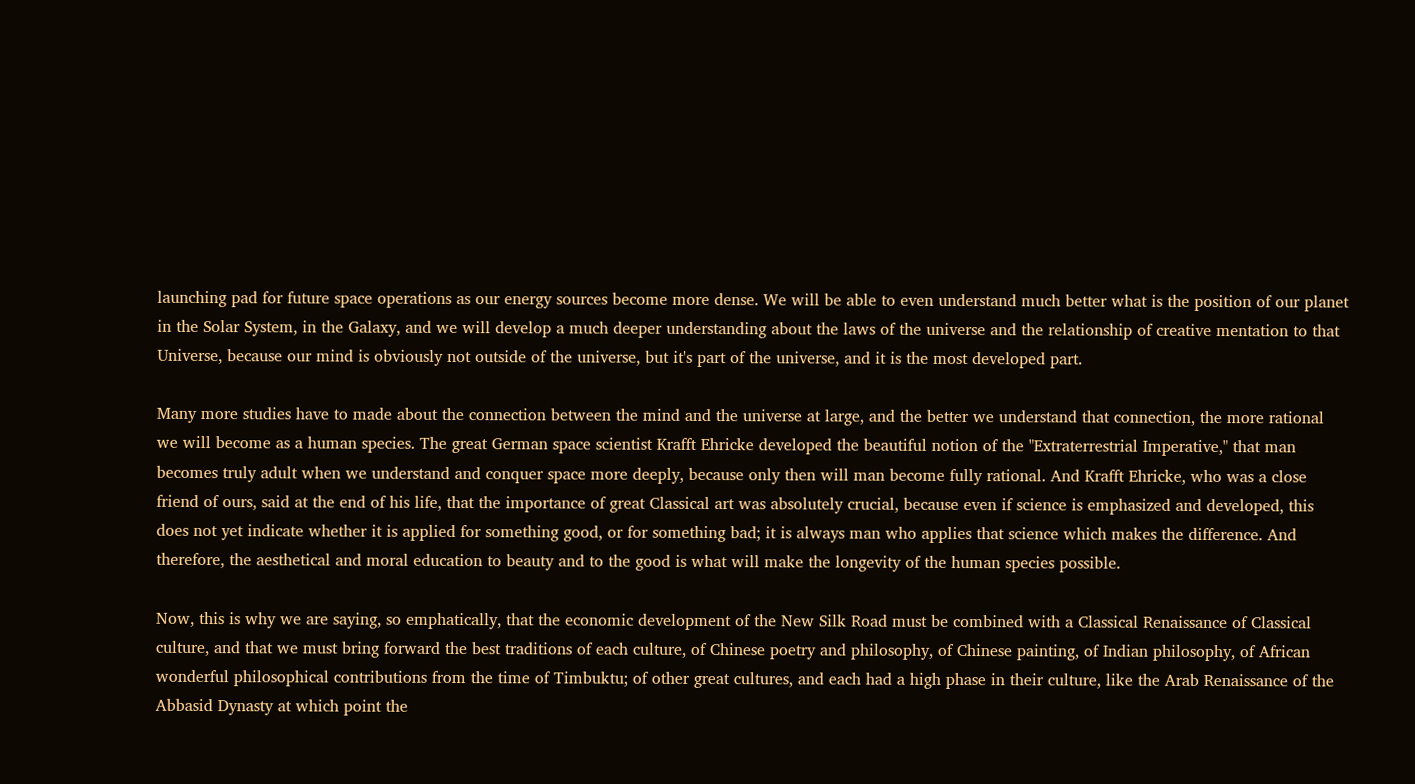launching pad for future space operations as our energy sources become more dense. We will be able to even understand much better what is the position of our planet in the Solar System, in the Galaxy, and we will develop a much deeper understanding about the laws of the universe and the relationship of creative mentation to that Universe, because our mind is obviously not outside of the universe, but it's part of the universe, and it is the most developed part.

Many more studies have to made about the connection between the mind and the universe at large, and the better we understand that connection, the more rational we will become as a human species. The great German space scientist Krafft Ehricke developed the beautiful notion of the "Extraterrestrial Imperative," that man becomes truly adult when we understand and conquer space more deeply, because only then will man become fully rational. And Krafft Ehricke, who was a close friend of ours, said at the end of his life, that the importance of great Classical art was absolutely crucial, because even if science is emphasized and developed, this does not yet indicate whether it is applied for something good, or for something bad; it is always man who applies that science which makes the difference. And therefore, the aesthetical and moral education to beauty and to the good is what will make the longevity of the human species possible.

Now, this is why we are saying, so emphatically, that the economic development of the New Silk Road must be combined with a Classical Renaissance of Classical culture, and that we must bring forward the best traditions of each culture, of Chinese poetry and philosophy, of Chinese painting, of Indian philosophy, of African wonderful philosophical contributions from the time of Timbuktu; of other great cultures, and each had a high phase in their culture, like the Arab Renaissance of the Abbasid Dynasty at which point the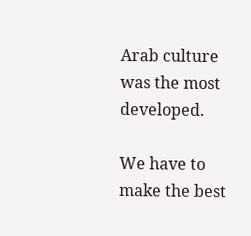Arab culture was the most developed.

We have to make the best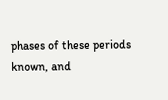phases of these periods known, and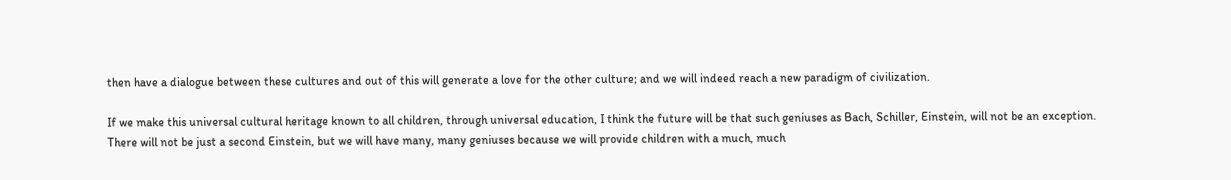then have a dialogue between these cultures and out of this will generate a love for the other culture; and we will indeed reach a new paradigm of civilization.

If we make this universal cultural heritage known to all children, through universal education, I think the future will be that such geniuses as Bach, Schiller, Einstein, will not be an exception. There will not be just a second Einstein, but we will have many, many geniuses because we will provide children with a much, much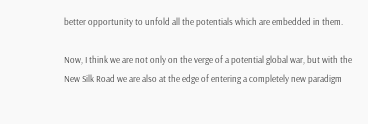better opportunity to unfold all the potentials which are embedded in them.

Now, I think we are not only on the verge of a potential global war, but with the New Silk Road we are also at the edge of entering a completely new paradigm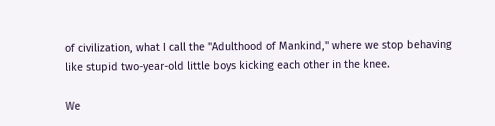of civilization, what I call the "Adulthood of Mankind," where we stop behaving like stupid two-year-old little boys kicking each other in the knee.

We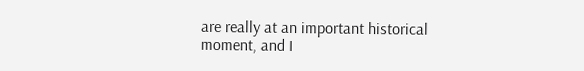are really at an important historical moment, and I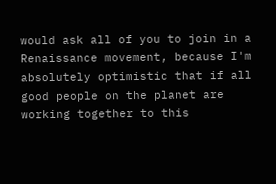would ask all of you to join in a Renaissance movement, because I'm absolutely optimistic that if all good people on the planet are working together to this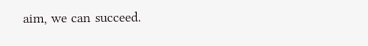aim, we can succeed.